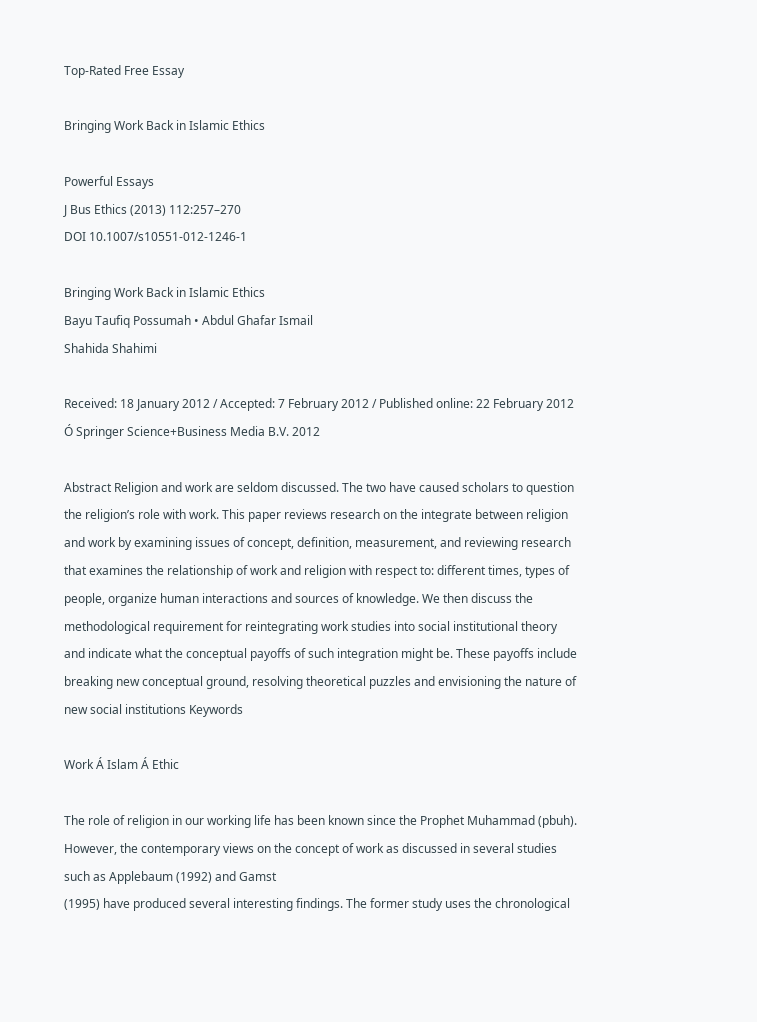Top-Rated Free Essay

Bringing Work Back in Islamic Ethics

Powerful Essays
J Bus Ethics (2013) 112:257–270
DOI 10.1007/s10551-012-1246-1

Bringing Work Back in Islamic Ethics
Bayu Taufiq Possumah • Abdul Ghafar Ismail
Shahida Shahimi

Received: 18 January 2012 / Accepted: 7 February 2012 / Published online: 22 February 2012
Ó Springer Science+Business Media B.V. 2012

Abstract Religion and work are seldom discussed. The two have caused scholars to question the religion’s role with work. This paper reviews research on the integrate between religion and work by examining issues of concept, definition, measurement, and reviewing research that examines the relationship of work and religion with respect to: different times, types of people, organize human interactions and sources of knowledge. We then discuss the methodological requirement for reintegrating work studies into social institutional theory and indicate what the conceptual payoffs of such integration might be. These payoffs include breaking new conceptual ground, resolving theoretical puzzles and envisioning the nature of new social institutions Keywords

Work Á Islam Á Ethic

The role of religion in our working life has been known since the Prophet Muhammad (pbuh). However, the contemporary views on the concept of work as discussed in several studies such as Applebaum (1992) and Gamst
(1995) have produced several interesting findings. The former study uses the chronological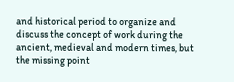and historical period to organize and discuss the concept of work during the ancient, medieval and modern times, but the missing point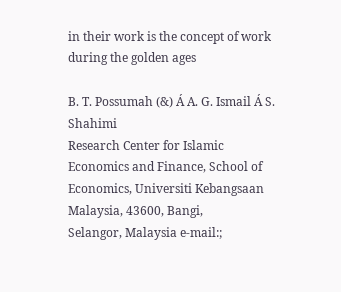in their work is the concept of work during the golden ages

B. T. Possumah (&) Á A. G. Ismail Á S. Shahimi
Research Center for Islamic Economics and Finance, School of Economics, Universiti Kebangsaan Malaysia, 43600, Bangi,
Selangor, Malaysia e-mail:;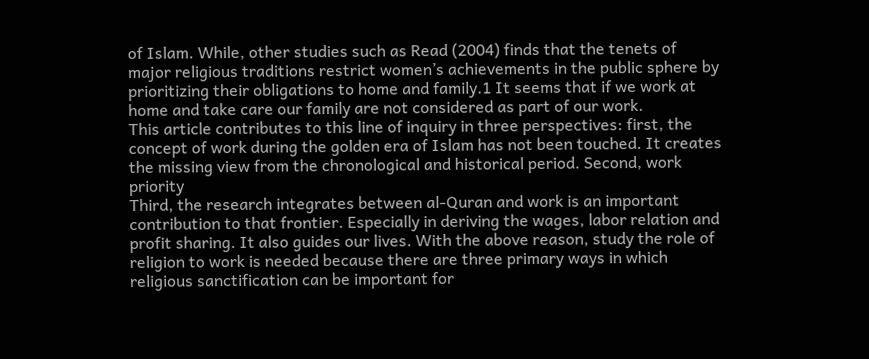of Islam. While, other studies such as Read (2004) finds that the tenets of major religious traditions restrict women’s achievements in the public sphere by prioritizing their obligations to home and family.1 It seems that if we work at home and take care our family are not considered as part of our work.
This article contributes to this line of inquiry in three perspectives: first, the concept of work during the golden era of Islam has not been touched. It creates the missing view from the chronological and historical period. Second, work priority
Third, the research integrates between al-Quran and work is an important contribution to that frontier. Especially in deriving the wages, labor relation and profit sharing. It also guides our lives. With the above reason, study the role of religion to work is needed because there are three primary ways in which religious sanctification can be important for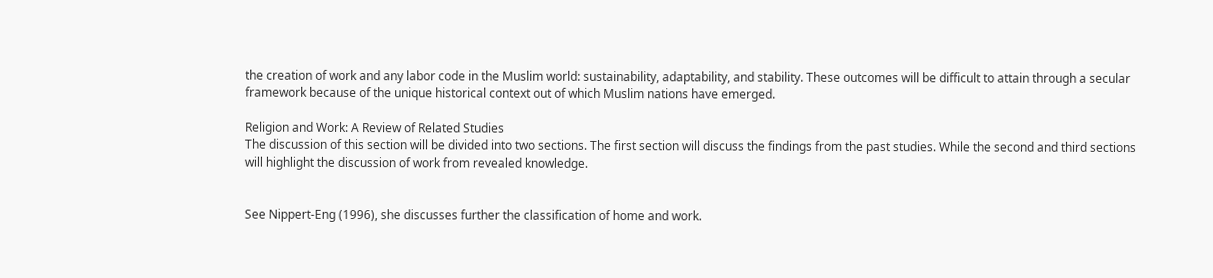the creation of work and any labor code in the Muslim world: sustainability, adaptability, and stability. These outcomes will be difficult to attain through a secular framework because of the unique historical context out of which Muslim nations have emerged.

Religion and Work: A Review of Related Studies
The discussion of this section will be divided into two sections. The first section will discuss the findings from the past studies. While the second and third sections will highlight the discussion of work from revealed knowledge.


See Nippert-Eng (1996), she discusses further the classification of home and work.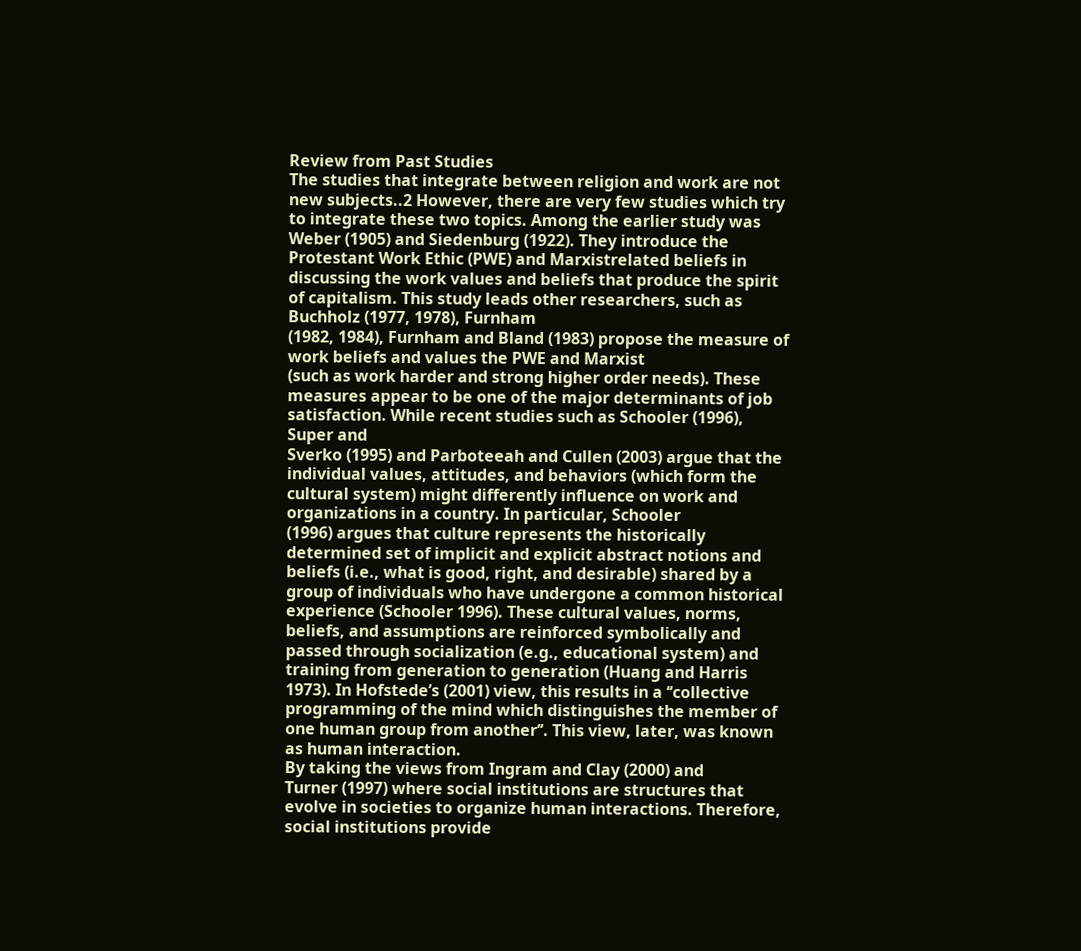Review from Past Studies
The studies that integrate between religion and work are not new subjects..2 However, there are very few studies which try to integrate these two topics. Among the earlier study was Weber (1905) and Siedenburg (1922). They introduce the Protestant Work Ethic (PWE) and Marxistrelated beliefs in discussing the work values and beliefs that produce the spirit of capitalism. This study leads other researchers, such as Buchholz (1977, 1978), Furnham
(1982, 1984), Furnham and Bland (1983) propose the measure of work beliefs and values the PWE and Marxist
(such as work harder and strong higher order needs). These measures appear to be one of the major determinants of job satisfaction. While recent studies such as Schooler (1996), Super and
Sverko (1995) and Parboteeah and Cullen (2003) argue that the individual values, attitudes, and behaviors (which form the cultural system) might differently influence on work and organizations in a country. In particular, Schooler
(1996) argues that culture represents the historically determined set of implicit and explicit abstract notions and beliefs (i.e., what is good, right, and desirable) shared by a group of individuals who have undergone a common historical experience (Schooler 1996). These cultural values, norms, beliefs, and assumptions are reinforced symbolically and passed through socialization (e.g., educational system) and training from generation to generation (Huang and Harris 1973). In Hofstede’s (2001) view, this results in a ‘‘collective programming of the mind which distinguishes the member of one human group from another’’. This view, later, was known as human interaction.
By taking the views from Ingram and Clay (2000) and
Turner (1997) where social institutions are structures that evolve in societies to organize human interactions. Therefore, social institutions provide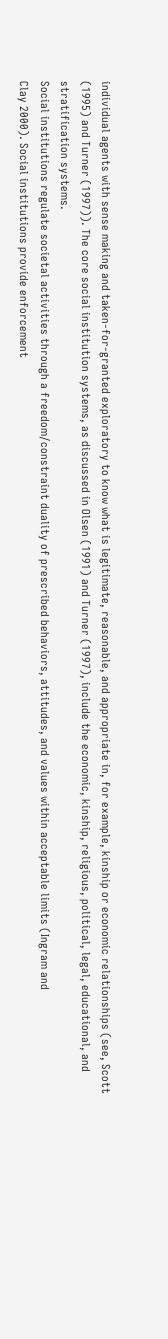individual agents with sense making and taken-for-granted exploratory to know what is legitimate, reasonable, and appropriate in, for example, kinship or economic relationships (see, Scott
(1995) and Turner (1997)). The core social institution systems, as discussed in Olsen (1991) and Turner (1997), include the economic, kinship, religious, political, legal, educational, and stratification systems.
Social institutions regulate societal activities through a freedom/constraint duality of prescribed behaviors, attitudes, and values within acceptable limits (Ingram and
Clay 2000). Social institutions provide enforcement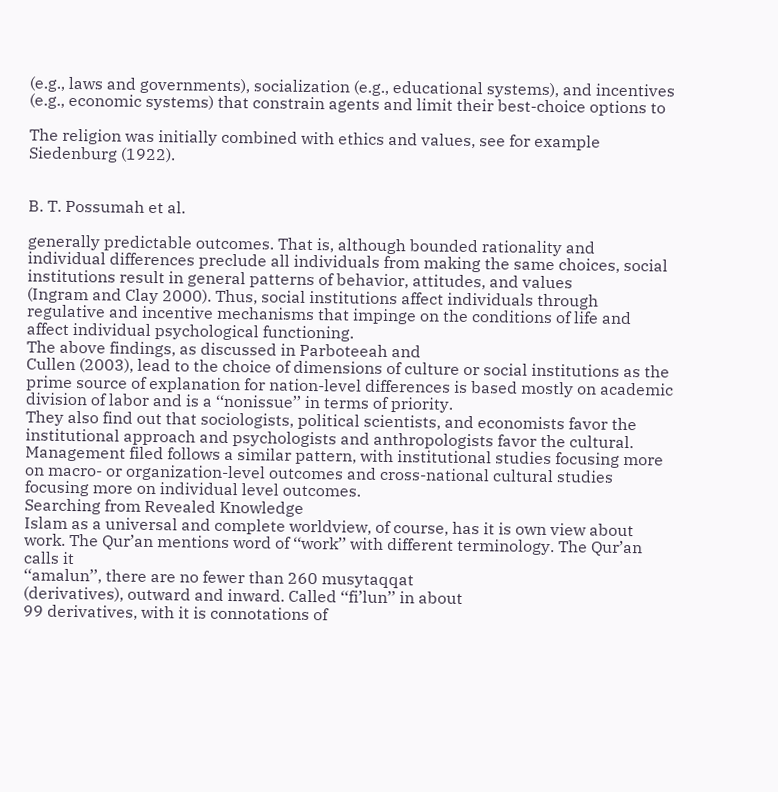(e.g., laws and governments), socialization (e.g., educational systems), and incentives (e.g., economic systems) that constrain agents and limit their best-choice options to

The religion was initially combined with ethics and values, see for example Siedenburg (1922).


B. T. Possumah et al.

generally predictable outcomes. That is, although bounded rationality and individual differences preclude all individuals from making the same choices, social institutions result in general patterns of behavior, attitudes, and values
(Ingram and Clay 2000). Thus, social institutions affect individuals through regulative and incentive mechanisms that impinge on the conditions of life and affect individual psychological functioning.
The above findings, as discussed in Parboteeah and
Cullen (2003), lead to the choice of dimensions of culture or social institutions as the prime source of explanation for nation-level differences is based mostly on academic division of labor and is a ‘‘nonissue’’ in terms of priority.
They also find out that sociologists, political scientists, and economists favor the institutional approach and psychologists and anthropologists favor the cultural. Management filed follows a similar pattern, with institutional studies focusing more on macro- or organization-level outcomes and cross-national cultural studies focusing more on individual level outcomes.
Searching from Revealed Knowledge
Islam as a universal and complete worldview, of course, has it is own view about work. The Qur’an mentions word of ‘‘work’’ with different terminology. The Qur’an calls it
‘‘amalun’’, there are no fewer than 260 musytaqqat
(derivatives), outward and inward. Called ‘‘fi’lun’’ in about
99 derivatives, with it is connotations of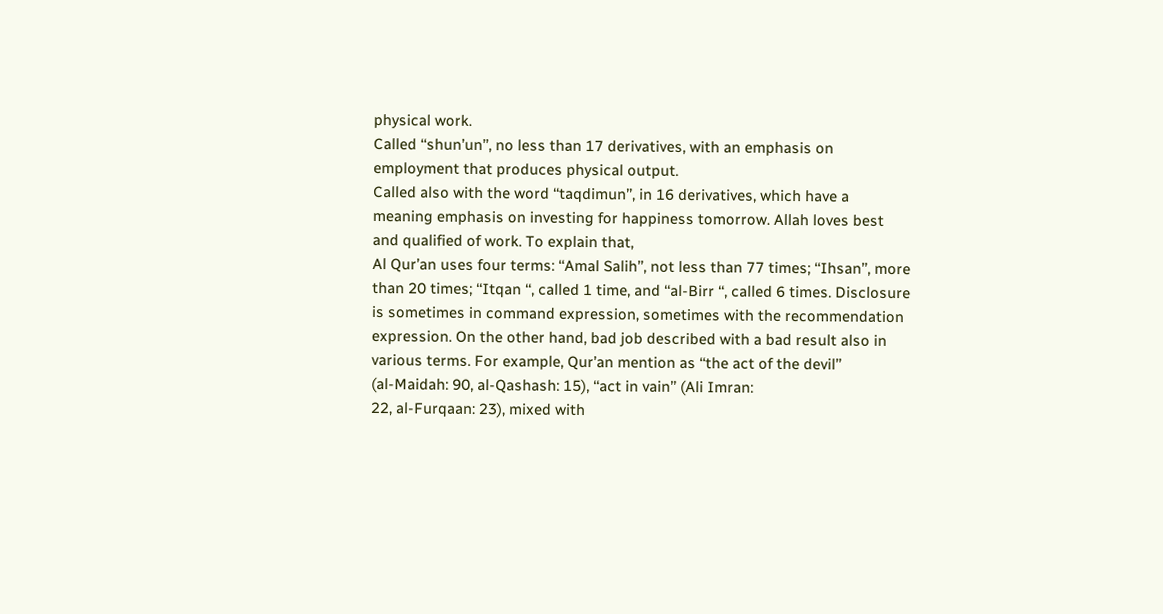physical work.
Called ‘‘shun’un’’, no less than 17 derivatives, with an emphasis on employment that produces physical output.
Called also with the word ‘‘taqdimun’’, in 16 derivatives, which have a meaning emphasis on investing for happiness tomorrow. Allah loves best and qualified of work. To explain that,
Al Qur’an uses four terms: ‘‘Amal Salih’’, not less than 77 times; ‘‘Ihsan’’, more than 20 times; ‘‘Itqan ‘‘, called 1 time, and ‘‘al-Birr ‘‘, called 6 times. Disclosure is sometimes in command expression, sometimes with the recommendation expression. On the other hand, bad job described with a bad result also in various terms. For example, Qur’an mention as ‘‘the act of the devil’’
(al-Maidah: 90, al-Qashash: 15), ‘‘act in vain’’ (Ali Imran:
22, al-Furqaan: 23), mixed with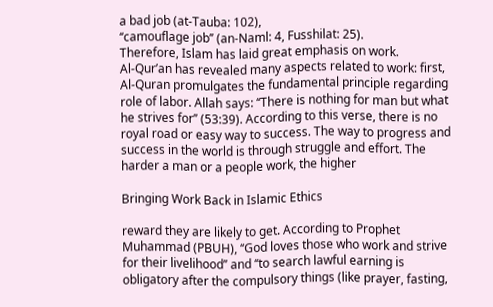a bad job (at-Tauba: 102),
‘‘camouflage job’’ (an-Naml: 4, Fusshilat: 25).
Therefore, Islam has laid great emphasis on work.
Al-Qur’an has revealed many aspects related to work: first,
Al-Quran promulgates the fundamental principle regarding role of labor. Allah says: ‘‘There is nothing for man but what he strives for’’ (53:39). According to this verse, there is no royal road or easy way to success. The way to progress and success in the world is through struggle and effort. The harder a man or a people work, the higher

Bringing Work Back in Islamic Ethics

reward they are likely to get. According to Prophet
Muhammad (PBUH), ‘‘God loves those who work and strive for their livelihood’’ and ‘‘to search lawful earning is obligatory after the compulsory things (like prayer, fasting,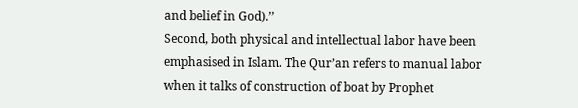and belief in God).’’
Second, both physical and intellectual labor have been emphasised in Islam. The Qur’an refers to manual labor when it talks of construction of boat by Prophet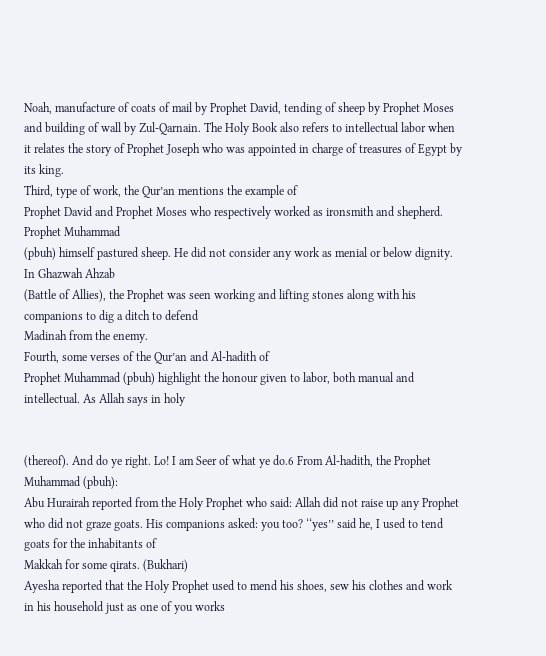Noah, manufacture of coats of mail by Prophet David, tending of sheep by Prophet Moses and building of wall by Zul-Qarnain. The Holy Book also refers to intellectual labor when it relates the story of Prophet Joseph who was appointed in charge of treasures of Egypt by its king.
Third, type of work, the Qur’an mentions the example of
Prophet David and Prophet Moses who respectively worked as ironsmith and shepherd. Prophet Muhammad
(pbuh) himself pastured sheep. He did not consider any work as menial or below dignity. In Ghazwah Ahzab
(Battle of Allies), the Prophet was seen working and lifting stones along with his companions to dig a ditch to defend
Madinah from the enemy.
Fourth, some verses of the Qur’an and Al-hadith of
Prophet Muhammad (pbuh) highlight the honour given to labor, both manual and intellectual. As Allah says in holy


(thereof). And do ye right. Lo! I am Seer of what ye do.6 From Al-hadith, the Prophet Muhammad (pbuh):
Abu Hurairah reported from the Holy Prophet who said: Allah did not raise up any Prophet who did not graze goats. His companions asked: you too? ‘‘yes’’ said he, I used to tend goats for the inhabitants of
Makkah for some qirats. (Bukhari)
Ayesha reported that the Holy Prophet used to mend his shoes, sew his clothes and work in his household just as one of you works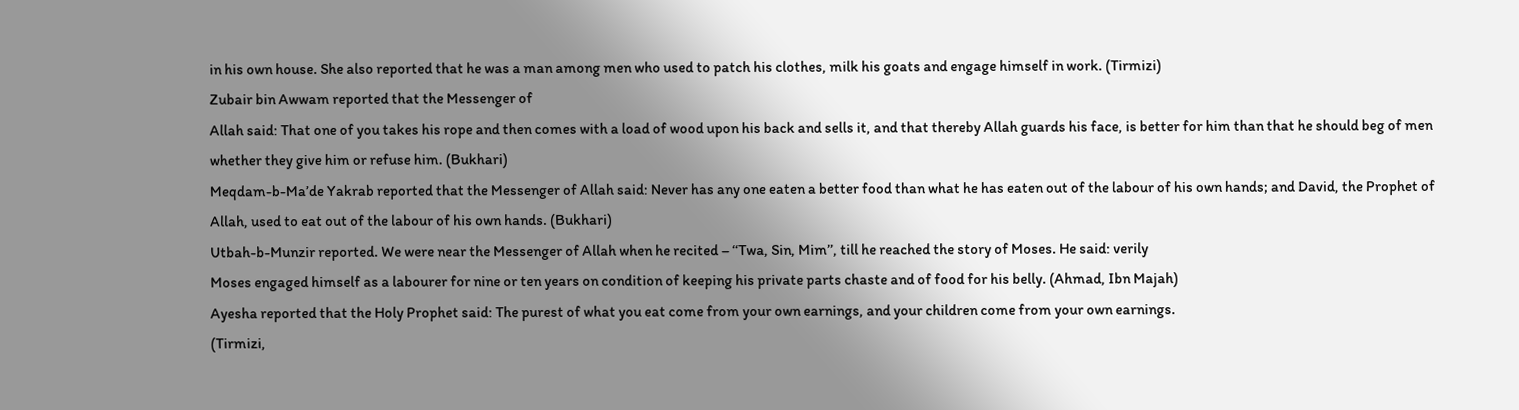in his own house. She also reported that he was a man among men who used to patch his clothes, milk his goats and engage himself in work. (Tirmizi)
Zubair bin Awwam reported that the Messenger of
Allah said: That one of you takes his rope and then comes with a load of wood upon his back and sells it, and that thereby Allah guards his face, is better for him than that he should beg of men whether they give him or refuse him. (Bukhari)
Meqdam-b-Ma’de Yakrab reported that the Messenger of Allah said: Never has any one eaten a better food than what he has eaten out of the labour of his own hands; and David, the Prophet of Allah, used to eat out of the labour of his own hands. (Bukhari)
Utbah-b-Munzir reported. We were near the Messenger of Allah when he recited – ‘‘Twa, Sin, Mim’’, till he reached the story of Moses. He said: verily
Moses engaged himself as a labourer for nine or ten years on condition of keeping his private parts chaste and of food for his belly. (Ahmad, Ibn Majah)
Ayesha reported that the Holy Prophet said: The purest of what you eat come from your own earnings, and your children come from your own earnings.
(Tirmizi,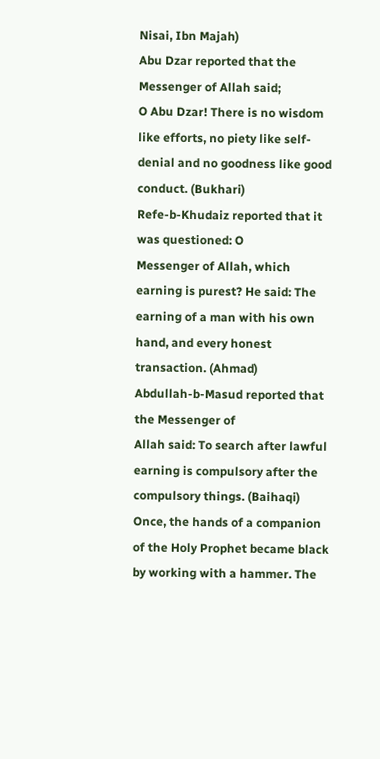Nisai, Ibn Majah)
Abu Dzar reported that the Messenger of Allah said;
O Abu Dzar! There is no wisdom like efforts, no piety like self-denial and no goodness like good conduct. (Bukhari)
Refe-b-Khudaiz reported that it was questioned: O
Messenger of Allah, which earning is purest? He said: The earning of a man with his own hand, and every honest transaction. (Ahmad)
Abdullah-b-Masud reported that the Messenger of
Allah said: To search after lawful earning is compulsory after the compulsory things. (Baihaqi)
Once, the hands of a companion of the Holy Prophet became black by working with a hammer. The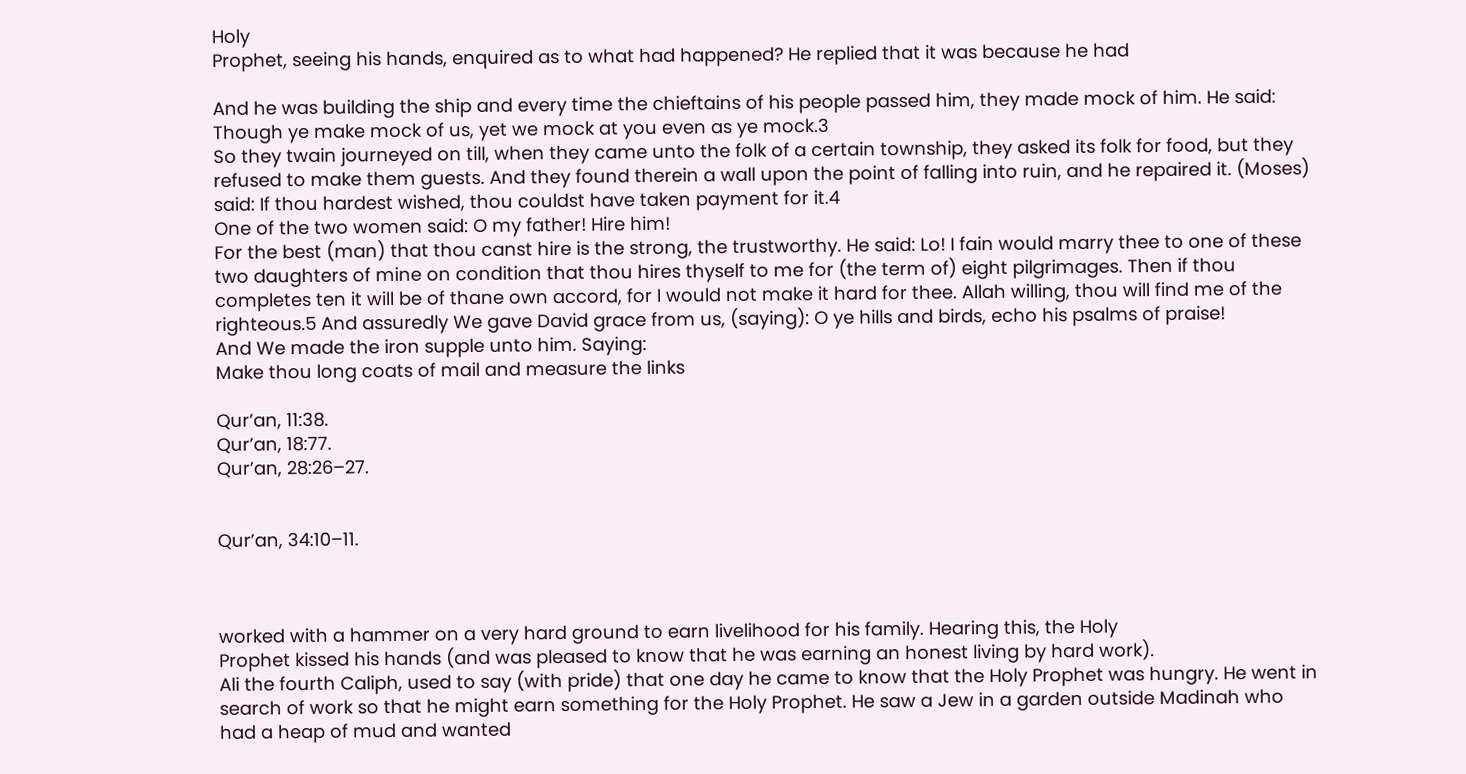Holy
Prophet, seeing his hands, enquired as to what had happened? He replied that it was because he had

And he was building the ship and every time the chieftains of his people passed him, they made mock of him. He said: Though ye make mock of us, yet we mock at you even as ye mock.3
So they twain journeyed on till, when they came unto the folk of a certain township, they asked its folk for food, but they refused to make them guests. And they found therein a wall upon the point of falling into ruin, and he repaired it. (Moses) said: If thou hardest wished, thou couldst have taken payment for it.4
One of the two women said: O my father! Hire him!
For the best (man) that thou canst hire is the strong, the trustworthy. He said: Lo! I fain would marry thee to one of these two daughters of mine on condition that thou hires thyself to me for (the term of) eight pilgrimages. Then if thou completes ten it will be of thane own accord, for I would not make it hard for thee. Allah willing, thou will find me of the righteous.5 And assuredly We gave David grace from us, (saying): O ye hills and birds, echo his psalms of praise!
And We made the iron supple unto him. Saying:
Make thou long coats of mail and measure the links

Qur’an, 11:38.
Qur’an, 18:77.
Qur’an, 28:26–27.


Qur’an, 34:10–11.



worked with a hammer on a very hard ground to earn livelihood for his family. Hearing this, the Holy
Prophet kissed his hands (and was pleased to know that he was earning an honest living by hard work).
Ali the fourth Caliph, used to say (with pride) that one day he came to know that the Holy Prophet was hungry. He went in search of work so that he might earn something for the Holy Prophet. He saw a Jew in a garden outside Madinah who had a heap of mud and wanted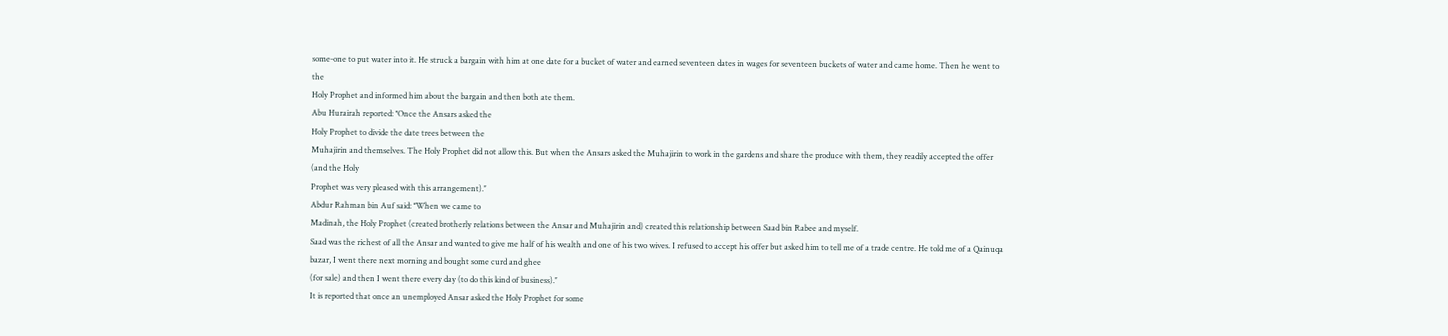some-one to put water into it. He struck a bargain with him at one date for a bucket of water and earned seventeen dates in wages for seventeen buckets of water and came home. Then he went to the
Holy Prophet and informed him about the bargain and then both ate them.
Abu Hurairah reported: ‘‘Once the Ansars asked the
Holy Prophet to divide the date trees between the
Muhajirin and themselves. The Holy Prophet did not allow this. But when the Ansars asked the Muhajirin to work in the gardens and share the produce with them, they readily accepted the offer (and the Holy
Prophet was very pleased with this arrangement).’’
Abdur Rahman bin Auf said: ‘‘When we came to
Madinah, the Holy Prophet (created brotherly relations between the Ansar and Muhajirin and) created this relationship between Saad bin Rabee and myself.
Saad was the richest of all the Ansar and wanted to give me half of his wealth and one of his two wives. I refused to accept his offer but asked him to tell me of a trade centre. He told me of a Qainuqa bazar, I went there next morning and bought some curd and ghee
(for sale) and then I went there every day (to do this kind of business).’’
It is reported that once an unemployed Ansar asked the Holy Prophet for some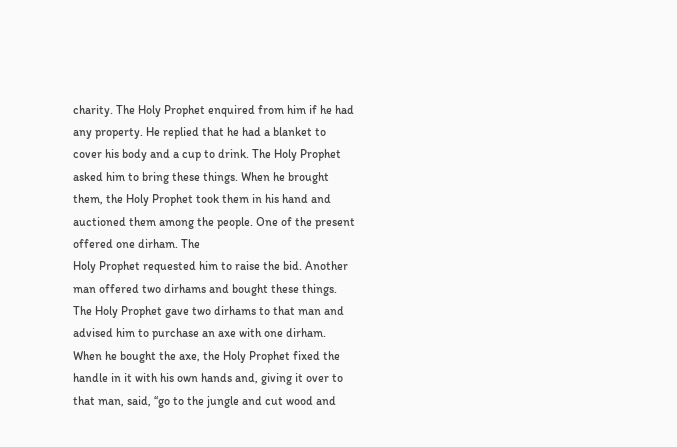charity. The Holy Prophet enquired from him if he had any property. He replied that he had a blanket to cover his body and a cup to drink. The Holy Prophet asked him to bring these things. When he brought them, the Holy Prophet took them in his hand and auctioned them among the people. One of the present offered one dirham. The
Holy Prophet requested him to raise the bid. Another man offered two dirhams and bought these things.
The Holy Prophet gave two dirhams to that man and advised him to purchase an axe with one dirham.
When he bought the axe, the Holy Prophet fixed the handle in it with his own hands and, giving it over to that man, said, ‘‘go to the jungle and cut wood and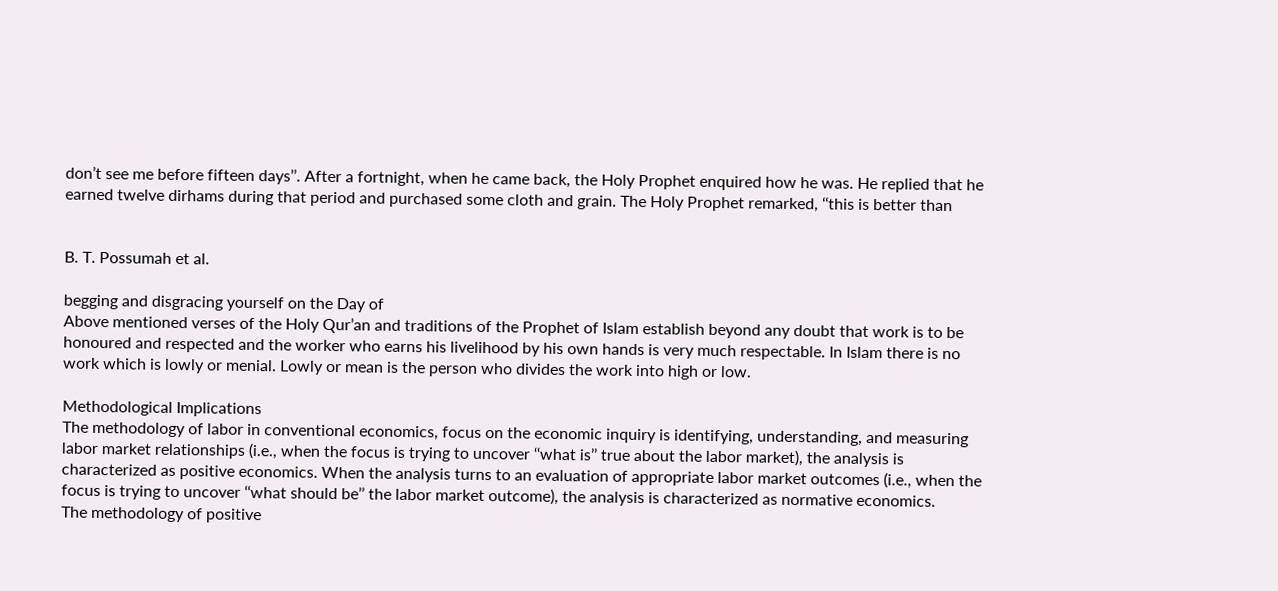don’t see me before fifteen days’’. After a fortnight, when he came back, the Holy Prophet enquired how he was. He replied that he earned twelve dirhams during that period and purchased some cloth and grain. The Holy Prophet remarked, ‘‘this is better than


B. T. Possumah et al.

begging and disgracing yourself on the Day of
Above mentioned verses of the Holy Qur’an and traditions of the Prophet of Islam establish beyond any doubt that work is to be honoured and respected and the worker who earns his livelihood by his own hands is very much respectable. In Islam there is no work which is lowly or menial. Lowly or mean is the person who divides the work into high or low.

Methodological Implications
The methodology of labor in conventional economics, focus on the economic inquiry is identifying, understanding, and measuring labor market relationships (i.e., when the focus is trying to uncover ‘‘what is’’ true about the labor market), the analysis is characterized as positive economics. When the analysis turns to an evaluation of appropriate labor market outcomes (i.e., when the focus is trying to uncover ‘‘what should be’’ the labor market outcome), the analysis is characterized as normative economics.
The methodology of positive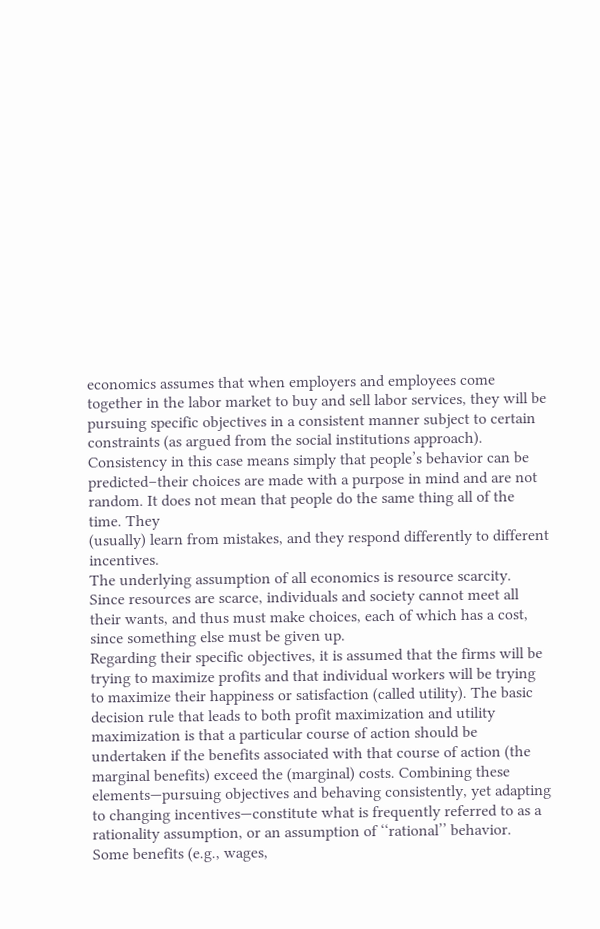economics assumes that when employers and employees come together in the labor market to buy and sell labor services, they will be pursuing specific objectives in a consistent manner subject to certain constraints (as argued from the social institutions approach). Consistency in this case means simply that people’s behavior can be predicted–their choices are made with a purpose in mind and are not random. It does not mean that people do the same thing all of the time. They
(usually) learn from mistakes, and they respond differently to different incentives.
The underlying assumption of all economics is resource scarcity. Since resources are scarce, individuals and society cannot meet all their wants, and thus must make choices, each of which has a cost, since something else must be given up.
Regarding their specific objectives, it is assumed that the firms will be trying to maximize profits and that individual workers will be trying to maximize their happiness or satisfaction (called utility). The basic decision rule that leads to both profit maximization and utility maximization is that a particular course of action should be undertaken if the benefits associated with that course of action (the marginal benefits) exceed the (marginal) costs. Combining these elements—pursuing objectives and behaving consistently, yet adapting to changing incentives—constitute what is frequently referred to as a rationality assumption, or an assumption of ‘‘rational’’ behavior.
Some benefits (e.g., wages,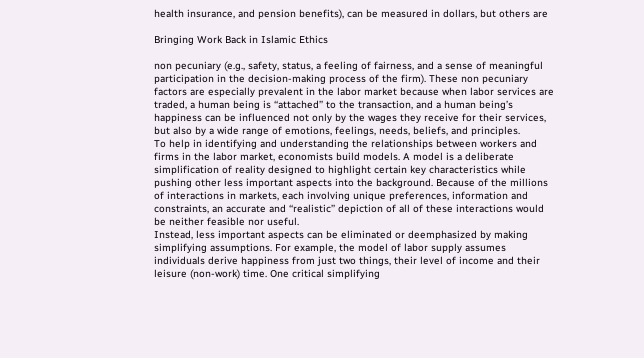health insurance, and pension benefits), can be measured in dollars, but others are

Bringing Work Back in Islamic Ethics

non pecuniary (e.g., safety, status, a feeling of fairness, and a sense of meaningful participation in the decision-making process of the firm). These non pecuniary factors are especially prevalent in the labor market because when labor services are traded, a human being is ‘‘attached’’ to the transaction, and a human being’s happiness can be influenced not only by the wages they receive for their services, but also by a wide range of emotions, feelings, needs, beliefs, and principles.
To help in identifying and understanding the relationships between workers and firms in the labor market, economists build models. A model is a deliberate simplification of reality designed to highlight certain key characteristics while pushing other less important aspects into the background. Because of the millions of interactions in markets, each involving unique preferences, information and constraints, an accurate and ‘‘realistic’’ depiction of all of these interactions would be neither feasible nor useful.
Instead, less important aspects can be eliminated or deemphasized by making simplifying assumptions. For example, the model of labor supply assumes individuals derive happiness from just two things, their level of income and their leisure (non-work) time. One critical simplifying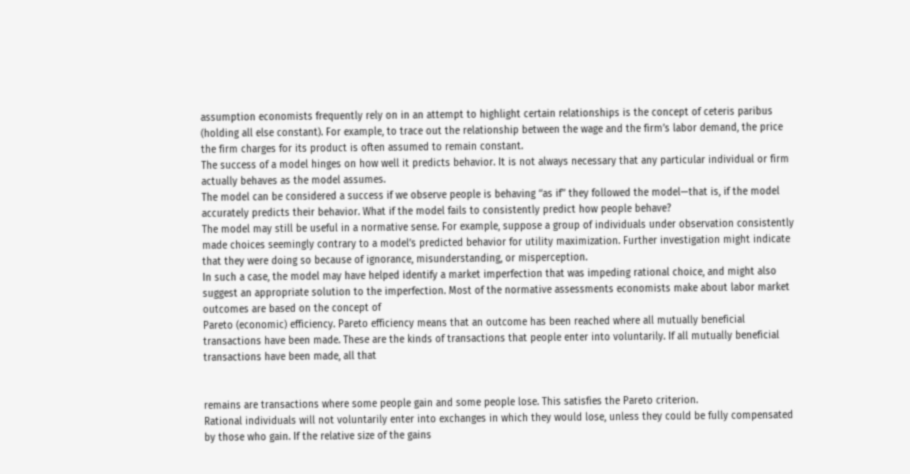assumption economists frequently rely on in an attempt to highlight certain relationships is the concept of ceteris paribus (holding all else constant). For example, to trace out the relationship between the wage and the firm’s labor demand, the price the firm charges for its product is often assumed to remain constant.
The success of a model hinges on how well it predicts behavior. It is not always necessary that any particular individual or firm actually behaves as the model assumes.
The model can be considered a success if we observe people is behaving ‘‘as if’’ they followed the model—that is, if the model accurately predicts their behavior. What if the model fails to consistently predict how people behave?
The model may still be useful in a normative sense. For example, suppose a group of individuals under observation consistently made choices seemingly contrary to a model’s predicted behavior for utility maximization. Further investigation might indicate that they were doing so because of ignorance, misunderstanding, or misperception.
In such a case, the model may have helped identify a market imperfection that was impeding rational choice, and might also suggest an appropriate solution to the imperfection. Most of the normative assessments economists make about labor market outcomes are based on the concept of
Pareto (economic) efficiency. Pareto efficiency means that an outcome has been reached where all mutually beneficial transactions have been made. These are the kinds of transactions that people enter into voluntarily. If all mutually beneficial transactions have been made, all that


remains are transactions where some people gain and some people lose. This satisfies the Pareto criterion.
Rational individuals will not voluntarily enter into exchanges in which they would lose, unless they could be fully compensated by those who gain. If the relative size of the gains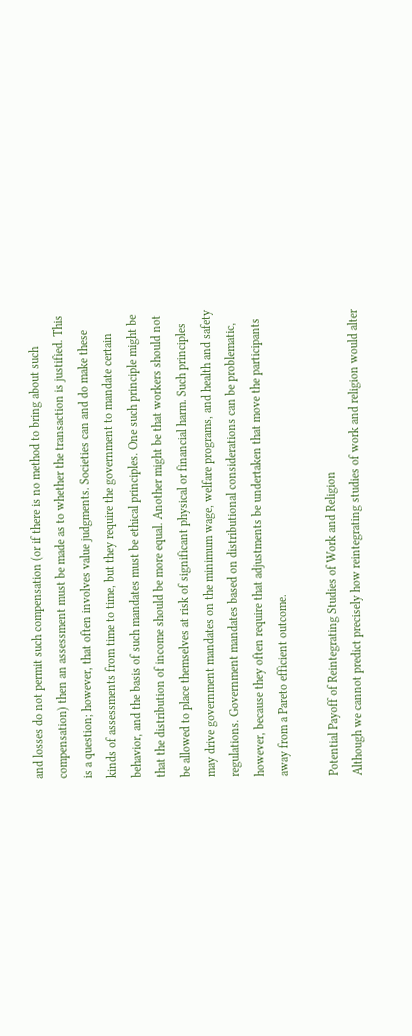and losses do not permit such compensation (or if there is no method to bring about such compensation) then an assessment must be made as to whether the transaction is justified. This is a question; however, that often involves value judgments. Societies can and do make these kinds of assessments from time to time, but they require the government to mandate certain behavior, and the basis of such mandates must be ethical principles. One such principle might be that the distribution of income should be more equal. Another might be that workers should not be allowed to place themselves at risk of significant physical or financial harm. Such principles may drive government mandates on the minimum wage, welfare programs, and health and safety regulations. Government mandates based on distributional considerations can be problematic, however, because they often require that adjustments be undertaken that move the participants away from a Pareto efficient outcome.

Potential Payoff of Reintegrating Studies of Work and Religion
Although we cannot predict precisely how reintegrating studies of work and religion would alter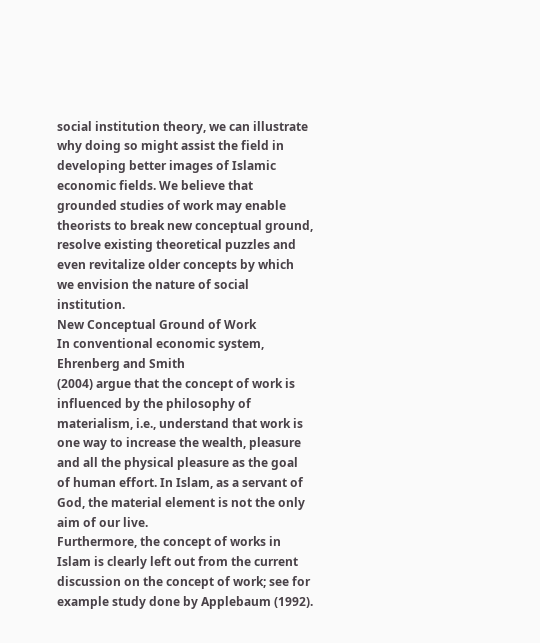social institution theory, we can illustrate why doing so might assist the field in developing better images of Islamic economic fields. We believe that grounded studies of work may enable theorists to break new conceptual ground, resolve existing theoretical puzzles and even revitalize older concepts by which we envision the nature of social institution.
New Conceptual Ground of Work
In conventional economic system, Ehrenberg and Smith
(2004) argue that the concept of work is influenced by the philosophy of materialism, i.e., understand that work is one way to increase the wealth, pleasure and all the physical pleasure as the goal of human effort. In Islam, as a servant of God, the material element is not the only aim of our live.
Furthermore, the concept of works in Islam is clearly left out from the current discussion on the concept of work; see for example study done by Applebaum (1992).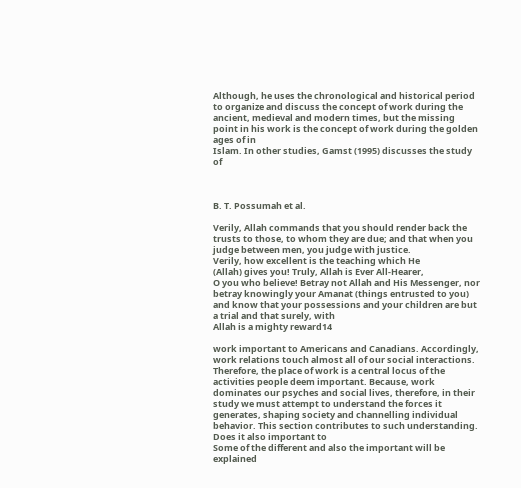Although, he uses the chronological and historical period to organize and discuss the concept of work during the ancient, medieval and modern times, but the missing point in his work is the concept of work during the golden ages of in
Islam. In other studies, Gamst (1995) discusses the study of



B. T. Possumah et al.

Verily, Allah commands that you should render back the trusts to those, to whom they are due; and that when you judge between men, you judge with justice.
Verily, how excellent is the teaching which He
(Allah) gives you! Truly, Allah is Ever All-Hearer,
O you who believe! Betray not Allah and His Messenger, nor betray knowingly your Amanat (things entrusted to you) and know that your possessions and your children are but a trial and that surely, with
Allah is a mighty reward14

work important to Americans and Canadians. Accordingly, work relations touch almost all of our social interactions.
Therefore, the place of work is a central locus of the activities people deem important. Because, work dominates our psyches and social lives, therefore, in their study we must attempt to understand the forces it generates, shaping society and channelling individual behavior. This section contributes to such understanding. Does it also important to
Some of the different and also the important will be explained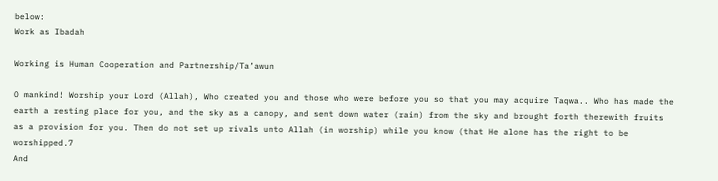below:
Work as Ibadah

Working is Human Cooperation and Partnership/Ta’awun

O mankind! Worship your Lord (Allah), Who created you and those who were before you so that you may acquire Taqwa.. Who has made the earth a resting place for you, and the sky as a canopy, and sent down water (rain) from the sky and brought forth therewith fruits as a provision for you. Then do not set up rivals unto Allah (in worship) while you know (that He alone has the right to be worshipped.7
And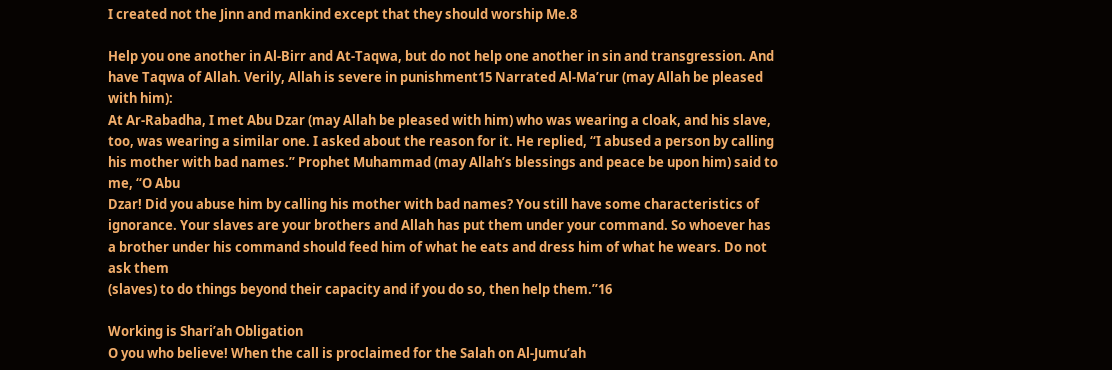I created not the Jinn and mankind except that they should worship Me.8

Help you one another in Al-Birr and At-Taqwa, but do not help one another in sin and transgression. And have Taqwa of Allah. Verily, Allah is severe in punishment15 Narrated Al-Ma’rur (may Allah be pleased with him):
At Ar-Rabadha, I met Abu Dzar (may Allah be pleased with him) who was wearing a cloak, and his slave, too, was wearing a similar one. I asked about the reason for it. He replied, ‘‘I abused a person by calling his mother with bad names.’’ Prophet Muhammad (may Allah’s blessings and peace be upon him) said to me, ‘‘O Abu
Dzar! Did you abuse him by calling his mother with bad names? You still have some characteristics of ignorance. Your slaves are your brothers and Allah has put them under your command. So whoever has a brother under his command should feed him of what he eats and dress him of what he wears. Do not ask them
(slaves) to do things beyond their capacity and if you do so, then help them.’’16

Working is Shari’ah Obligation
O you who believe! When the call is proclaimed for the Salah on Al-Jumu‘ah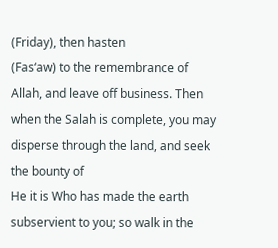(Friday), then hasten
(Fas‘aw) to the remembrance of Allah, and leave off business. Then when the Salah is complete, you may disperse through the land, and seek the bounty of
He it is Who has made the earth subservient to you; so walk in the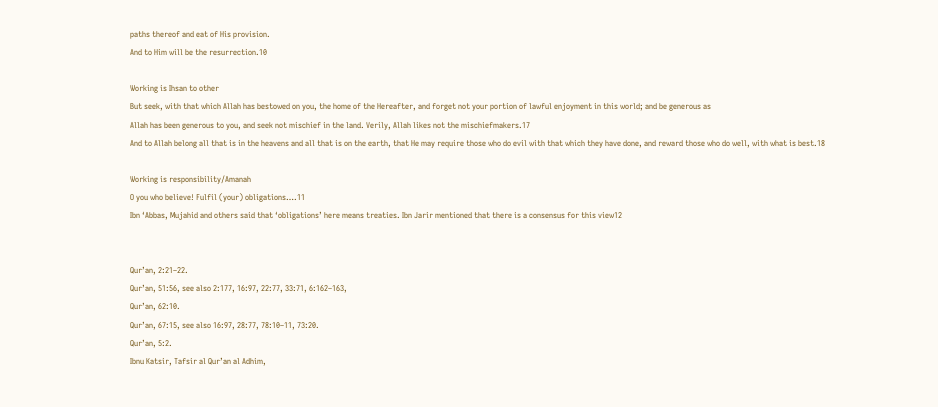paths thereof and eat of His provision.
And to Him will be the resurrection.10

Working is Ihsan to other
But seek, with that which Allah has bestowed on you, the home of the Hereafter, and forget not your portion of lawful enjoyment in this world; and be generous as
Allah has been generous to you, and seek not mischief in the land. Verily, Allah likes not the mischiefmakers.17
And to Allah belong all that is in the heavens and all that is on the earth, that He may require those who do evil with that which they have done, and reward those who do well, with what is best.18

Working is responsibility/Amanah
O you who believe! Fulfil (your) obligations….11
Ibn ‘Abbas, Mujahid and others said that ‘obligations’ here means treaties. Ibn Jarir mentioned that there is a consensus for this view12


Qur’an, 2:21–22.
Qur’an, 51:56, see also 2:177, 16:97, 22:77, 33:71, 6:162–163,
Qur’an, 62:10.
Qur’an, 67:15, see also 16:97, 28:77, 78:10–11, 73:20.
Qur’an, 5:2.
Ibnu Katsir, Tafsir al Qur’an al Adhim,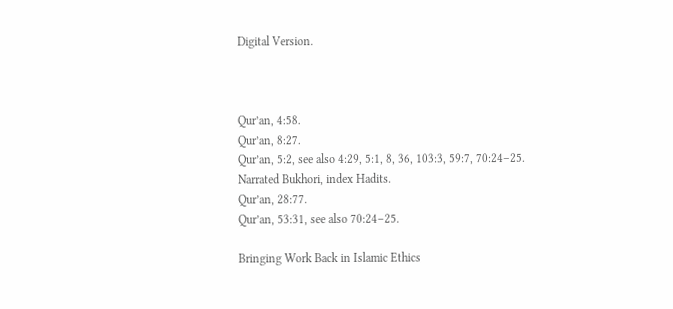Digital Version.



Qur’an, 4:58.
Qur’an, 8:27.
Qur’an, 5:2, see also 4:29, 5:1, 8, 36, 103:3, 59:7, 70:24–25.
Narrated Bukhori, index Hadits.
Qur’an, 28:77.
Qur’an, 53:31, see also 70:24–25.

Bringing Work Back in Islamic Ethics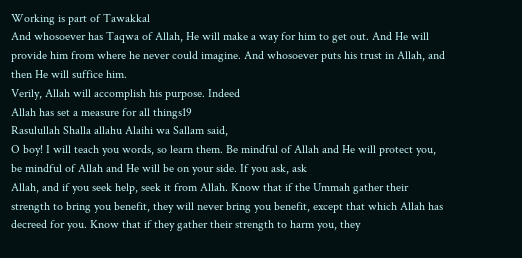Working is part of Tawakkal
And whosoever has Taqwa of Allah, He will make a way for him to get out. And He will provide him from where he never could imagine. And whosoever puts his trust in Allah, and then He will suffice him.
Verily, Allah will accomplish his purpose. Indeed
Allah has set a measure for all things19
Rasulullah Shalla allahu Alaihi wa Sallam said,
O boy! I will teach you words, so learn them. Be mindful of Allah and He will protect you, be mindful of Allah and He will be on your side. If you ask, ask
Allah, and if you seek help, seek it from Allah. Know that if the Ummah gather their strength to bring you benefit, they will never bring you benefit, except that which Allah has decreed for you. Know that if they gather their strength to harm you, they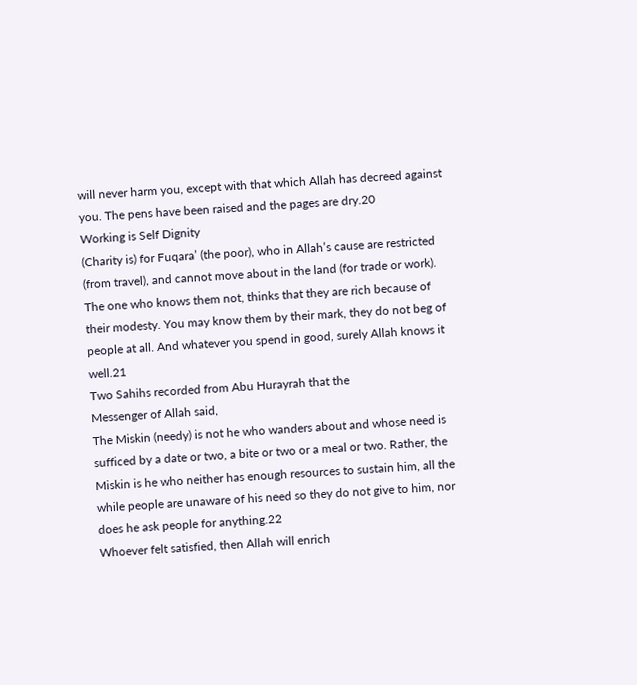will never harm you, except with that which Allah has decreed against you. The pens have been raised and the pages are dry.20
Working is Self Dignity
(Charity is) for Fuqara’ (the poor), who in Allah’s cause are restricted (from travel), and cannot move about in the land (for trade or work). The one who knows them not, thinks that they are rich because of their modesty. You may know them by their mark, they do not beg of people at all. And whatever you spend in good, surely Allah knows it well.21
Two Sahihs recorded from Abu Hurayrah that the
Messenger of Allah said,
The Miskin (needy) is not he who wanders about and whose need is sufficed by a date or two, a bite or two or a meal or two. Rather, the Miskin is he who neither has enough resources to sustain him, all the while people are unaware of his need so they do not give to him, nor does he ask people for anything.22
Whoever felt satisfied, then Allah will enrich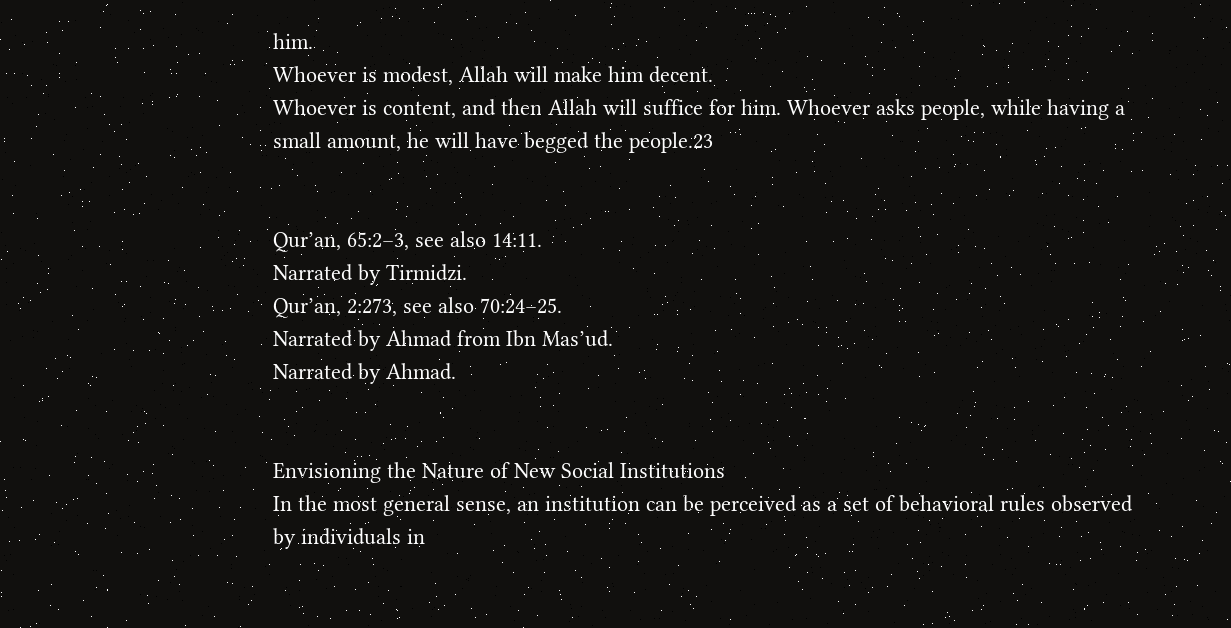him.
Whoever is modest, Allah will make him decent.
Whoever is content, and then Allah will suffice for him. Whoever asks people, while having a small amount, he will have begged the people.23


Qur’an, 65:2–3, see also 14:11.
Narrated by Tirmidzi.
Qur’an, 2:273, see also 70:24–25.
Narrated by Ahmad from Ibn Mas’ud.
Narrated by Ahmad.


Envisioning the Nature of New Social Institutions
In the most general sense, an institution can be perceived as a set of behavioral rules observed by individuals in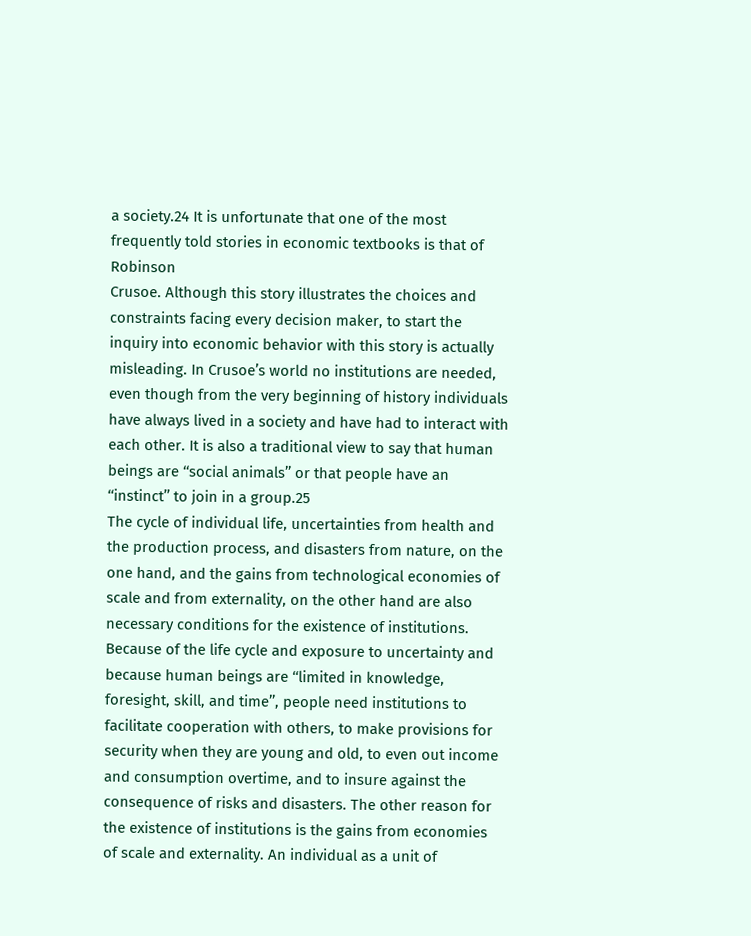a society.24 It is unfortunate that one of the most frequently told stories in economic textbooks is that of Robinson
Crusoe. Although this story illustrates the choices and constraints facing every decision maker, to start the inquiry into economic behavior with this story is actually misleading. In Crusoe’s world no institutions are needed, even though from the very beginning of history individuals have always lived in a society and have had to interact with each other. It is also a traditional view to say that human beings are ‘‘social animals’’ or that people have an ‘‘instinct’’ to join in a group.25
The cycle of individual life, uncertainties from health and the production process, and disasters from nature, on the one hand, and the gains from technological economies of scale and from externality, on the other hand are also necessary conditions for the existence of institutions.
Because of the life cycle and exposure to uncertainty and because human beings are ‘‘limited in knowledge, foresight, skill, and time’’, people need institutions to facilitate cooperation with others, to make provisions for security when they are young and old, to even out income and consumption overtime, and to insure against the consequence of risks and disasters. The other reason for the existence of institutions is the gains from economies of scale and externality. An individual as a unit of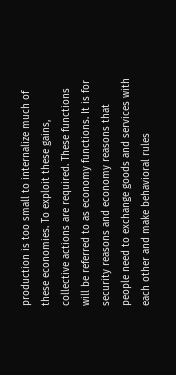production is too small to internalize much of these economies. To exploit these gains, collective actions are required. These functions will be referred to as economy functions. It is for security reasons and economy reasons that people need to exchange goods and services with each other and make behavioral rules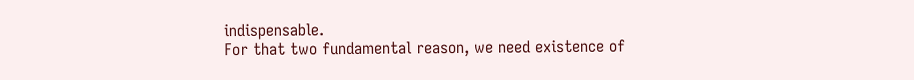indispensable.
For that two fundamental reason, we need existence of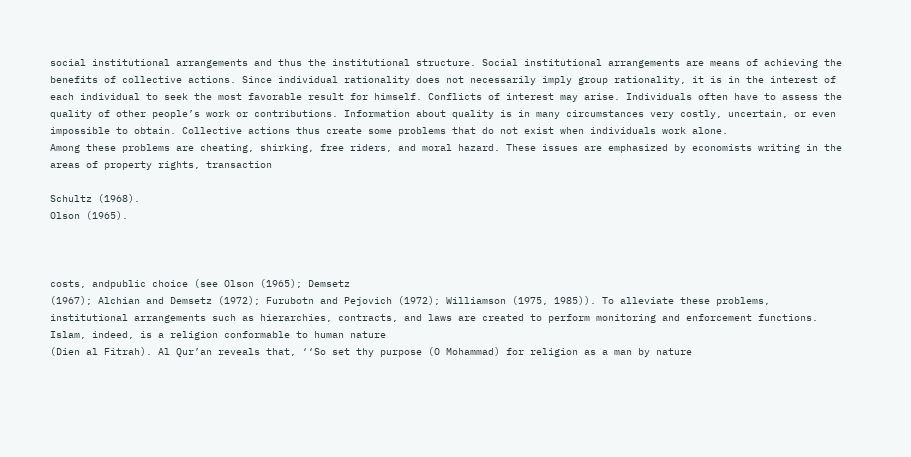social institutional arrangements and thus the institutional structure. Social institutional arrangements are means of achieving the benefits of collective actions. Since individual rationality does not necessarily imply group rationality, it is in the interest of each individual to seek the most favorable result for himself. Conflicts of interest may arise. Individuals often have to assess the quality of other people’s work or contributions. Information about quality is in many circumstances very costly, uncertain, or even impossible to obtain. Collective actions thus create some problems that do not exist when individuals work alone.
Among these problems are cheating, shirking, free riders, and moral hazard. These issues are emphasized by economists writing in the areas of property rights, transaction

Schultz (1968).
Olson (1965).



costs, andpublic choice (see Olson (1965); Demsetz
(1967); Alchian and Demsetz (1972); Furubotn and Pejovich (1972); Williamson (1975, 1985)). To alleviate these problems, institutional arrangements such as hierarchies, contracts, and laws are created to perform monitoring and enforcement functions.
Islam, indeed, is a religion conformable to human nature
(Dien al Fitrah). Al Qur’an reveals that, ‘‘So set thy purpose (O Mohammad) for religion as a man by nature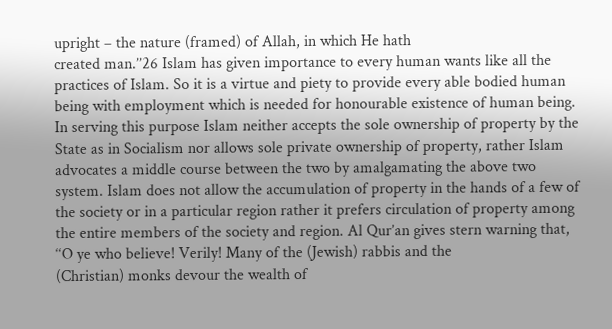upright – the nature (framed) of Allah, in which He hath
created man.’’26 Islam has given importance to every human wants like all the practices of Islam. So it is a virtue and piety to provide every able bodied human being with employment which is needed for honourable existence of human being. In serving this purpose Islam neither accepts the sole ownership of property by the State as in Socialism nor allows sole private ownership of property, rather Islam advocates a middle course between the two by amalgamating the above two system. Islam does not allow the accumulation of property in the hands of a few of the society or in a particular region rather it prefers circulation of property among the entire members of the society and region. Al Qur’an gives stern warning that, ‘‘O ye who believe! Verily! Many of the (Jewish) rabbis and the
(Christian) monks devour the wealth of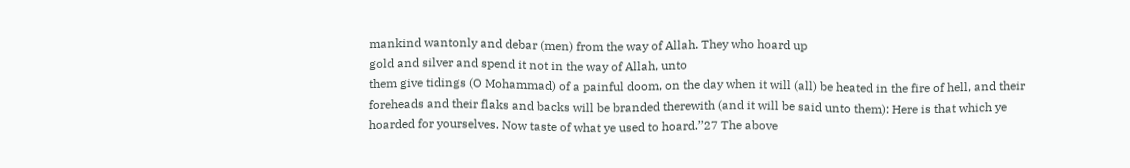mankind wantonly and debar (men) from the way of Allah. They who hoard up
gold and silver and spend it not in the way of Allah, unto
them give tidings (O Mohammad) of a painful doom, on the day when it will (all) be heated in the fire of hell, and their foreheads and their flaks and backs will be branded therewith (and it will be said unto them): Here is that which ye hoarded for yourselves. Now taste of what ye used to hoard.’’27 The above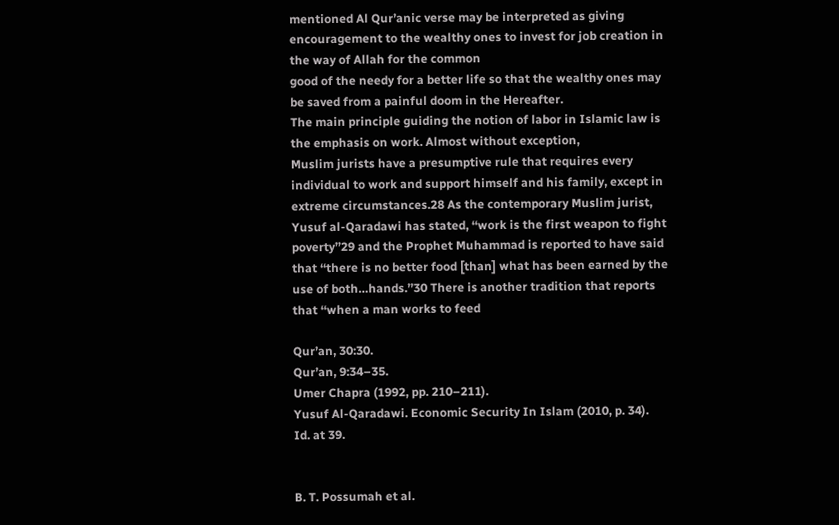mentioned Al Qur’anic verse may be interpreted as giving encouragement to the wealthy ones to invest for job creation in the way of Allah for the common
good of the needy for a better life so that the wealthy ones may be saved from a painful doom in the Hereafter.
The main principle guiding the notion of labor in Islamic law is the emphasis on work. Almost without exception,
Muslim jurists have a presumptive rule that requires every individual to work and support himself and his family, except in extreme circumstances.28 As the contemporary Muslim jurist, Yusuf al-Qaradawi has stated, ‘‘work is the first weapon to fight poverty’’29 and the Prophet Muhammad is reported to have said that ‘‘there is no better food [than] what has been earned by the use of both…hands.’’30 There is another tradition that reports that ‘‘when a man works to feed

Qur’an, 30:30.
Qur’an, 9:34–35.
Umer Chapra (1992, pp. 210–211).
Yusuf Al-Qaradawi. Economic Security In Islam (2010, p. 34).
Id. at 39.


B. T. Possumah et al.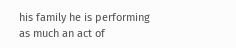his family he is performing as much an act of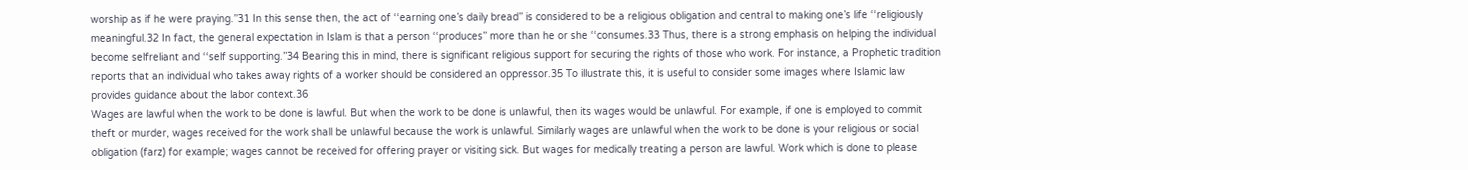worship as if he were praying.’’31 In this sense then, the act of ‘‘earning one’s daily bread’’ is considered to be a religious obligation and central to making one’s life ‘‘religiously meaningful.32 In fact, the general expectation in Islam is that a person ‘‘produces’’ more than he or she ‘‘consumes.33 Thus, there is a strong emphasis on helping the individual become selfreliant and ‘‘self supporting.’’34 Bearing this in mind, there is significant religious support for securing the rights of those who work. For instance, a Prophetic tradition reports that an individual who takes away rights of a worker should be considered an oppressor.35 To illustrate this, it is useful to consider some images where Islamic law provides guidance about the labor context.36
Wages are lawful when the work to be done is lawful. But when the work to be done is unlawful, then its wages would be unlawful. For example, if one is employed to commit theft or murder, wages received for the work shall be unlawful because the work is unlawful. Similarly wages are unlawful when the work to be done is your religious or social obligation (farz) for example; wages cannot be received for offering prayer or visiting sick. But wages for medically treating a person are lawful. Work which is done to please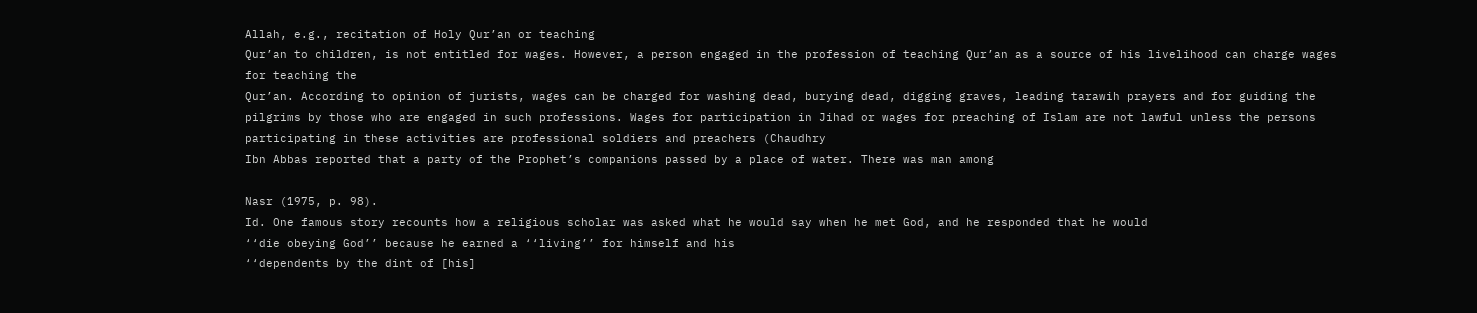Allah, e.g., recitation of Holy Qur’an or teaching
Qur’an to children, is not entitled for wages. However, a person engaged in the profession of teaching Qur’an as a source of his livelihood can charge wages for teaching the
Qur’an. According to opinion of jurists, wages can be charged for washing dead, burying dead, digging graves, leading tarawih prayers and for guiding the pilgrims by those who are engaged in such professions. Wages for participation in Jihad or wages for preaching of Islam are not lawful unless the persons participating in these activities are professional soldiers and preachers (Chaudhry
Ibn Abbas reported that a party of the Prophet’s companions passed by a place of water. There was man among

Nasr (1975, p. 98).
Id. One famous story recounts how a religious scholar was asked what he would say when he met God, and he responded that he would
‘‘die obeying God’’ because he earned a ‘‘living’’ for himself and his
‘‘dependents by the dint of [his]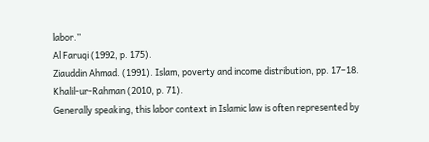labor.’’
Al Faruqi (1992, p. 175).
Ziauddin Ahmad. (1991). Islam, poverty and income distribution, pp. 17–18.
Khalil-ur-Rahman (2010, p. 71).
Generally speaking, this labor context in Islamic law is often represented by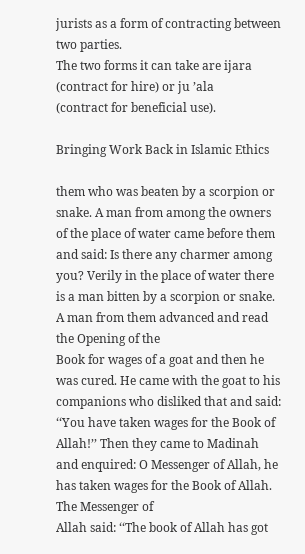jurists as a form of contracting between two parties.
The two forms it can take are ijara (contract for hire) or ju ’ala
(contract for beneficial use).

Bringing Work Back in Islamic Ethics

them who was beaten by a scorpion or snake. A man from among the owners of the place of water came before them and said: Is there any charmer among you? Verily in the place of water there is a man bitten by a scorpion or snake.
A man from them advanced and read the Opening of the
Book for wages of a goat and then he was cured. He came with the goat to his companions who disliked that and said:
‘‘You have taken wages for the Book of Allah!’’ Then they came to Madinah and enquired: O Messenger of Allah, he has taken wages for the Book of Allah. The Messenger of
Allah said: ‘‘The book of Allah has got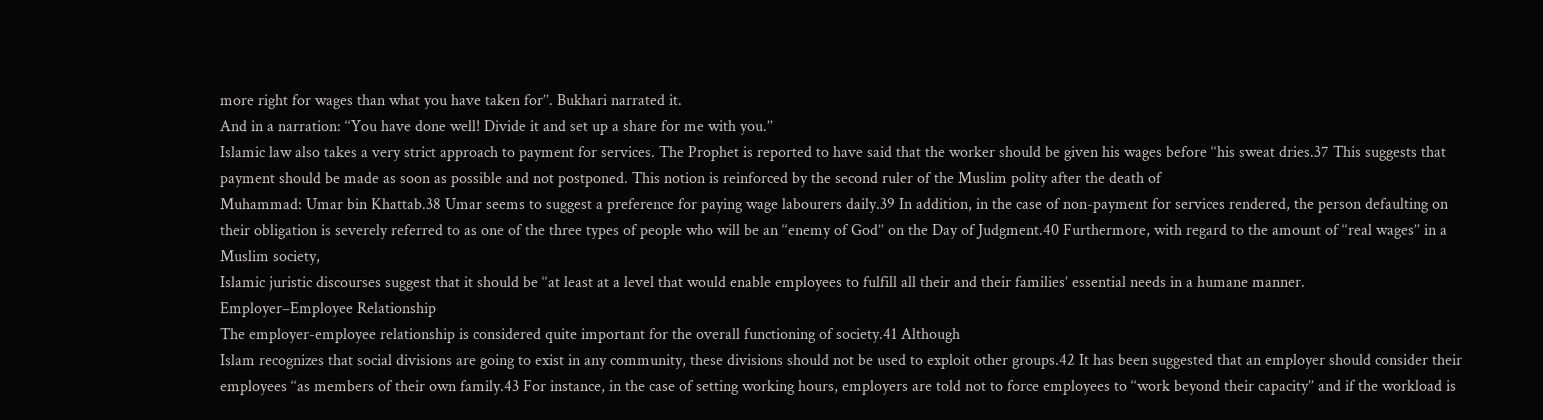more right for wages than what you have taken for’’. Bukhari narrated it.
And in a narration: ‘‘You have done well! Divide it and set up a share for me with you.’’
Islamic law also takes a very strict approach to payment for services. The Prophet is reported to have said that the worker should be given his wages before ‘‘his sweat dries.37 This suggests that payment should be made as soon as possible and not postponed. This notion is reinforced by the second ruler of the Muslim polity after the death of
Muhammad: Umar bin Khattab.38 Umar seems to suggest a preference for paying wage labourers daily.39 In addition, in the case of non-payment for services rendered, the person defaulting on their obligation is severely referred to as one of the three types of people who will be an ‘‘enemy of God’’ on the Day of Judgment.40 Furthermore, with regard to the amount of ‘‘real wages’’ in a Muslim society,
Islamic juristic discourses suggest that it should be ‘‘at least at a level that would enable employees to fulfill all their and their families’ essential needs in a humane manner.
Employer–Employee Relationship
The employer-employee relationship is considered quite important for the overall functioning of society.41 Although
Islam recognizes that social divisions are going to exist in any community, these divisions should not be used to exploit other groups.42 It has been suggested that an employer should consider their employees ‘‘as members of their own family.43 For instance, in the case of setting working hours, employers are told not to force employees to ‘‘work beyond their capacity’’ and if the workload is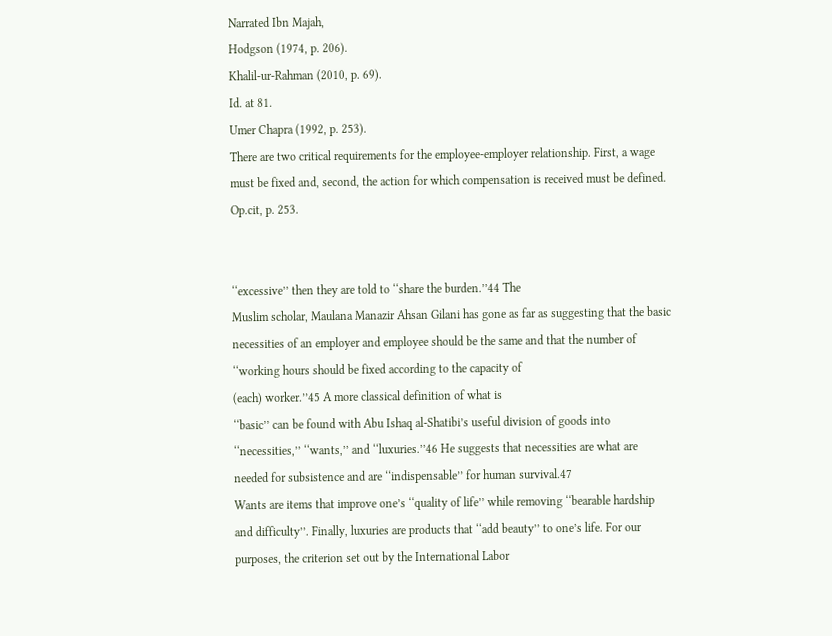Narrated Ibn Majah,
Hodgson (1974, p. 206).
Khalil-ur-Rahman (2010, p. 69).
Id. at 81.
Umer Chapra (1992, p. 253).
There are two critical requirements for the employee-employer relationship. First, a wage must be fixed and, second, the action for which compensation is received must be defined.
Op.cit, p. 253.


‘‘excessive’’ then they are told to ‘‘share the burden.’’44 The
Muslim scholar, Maulana Manazir Ahsan Gilani has gone as far as suggesting that the basic necessities of an employer and employee should be the same and that the number of
‘‘working hours should be fixed according to the capacity of
(each) worker.’’45 A more classical definition of what is
‘‘basic’’ can be found with Abu Ishaq al-Shatibi’s useful division of goods into ‘‘necessities,’’ ‘‘wants,’’ and ‘‘luxuries.’’46 He suggests that necessities are what are needed for subsistence and are ‘‘indispensable’’ for human survival.47
Wants are items that improve one’s ‘‘quality of life’’ while removing ‘‘bearable hardship and difficulty’’. Finally, luxuries are products that ‘‘add beauty’’ to one’s life. For our purposes, the criterion set out by the International Labor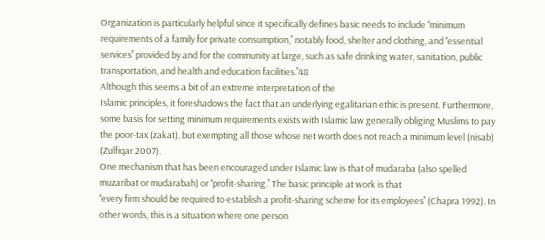Organization is particularly helpful since it specifically defines basic needs to include ‘‘minimum requirements of a family for private consumption,’’ notably food, shelter and clothing, and ‘‘essential services’’ provided by and for the community at large, such as safe drinking water, sanitation, public transportation, and health and education facilities.’’48
Although this seems a bit of an extreme interpretation of the
Islamic principles, it foreshadows the fact that an underlying egalitarian ethic is present. Furthermore, some basis for setting minimum requirements exists with Islamic law generally obliging Muslims to pay the poor-tax (zakat), but exempting all those whose net worth does not reach a minimum level (nisab) (Zulfiqar 2007).
One mechanism that has been encouraged under Islamic law is that of mudaraba (also spelled muzaribat or mudarabah) or ‘‘profit-sharing.’’ The basic principle at work is that
‘‘every firm should be required to establish a profit-sharing scheme for its employees’’ (Chapra 1992). In other words, this is a situation where one person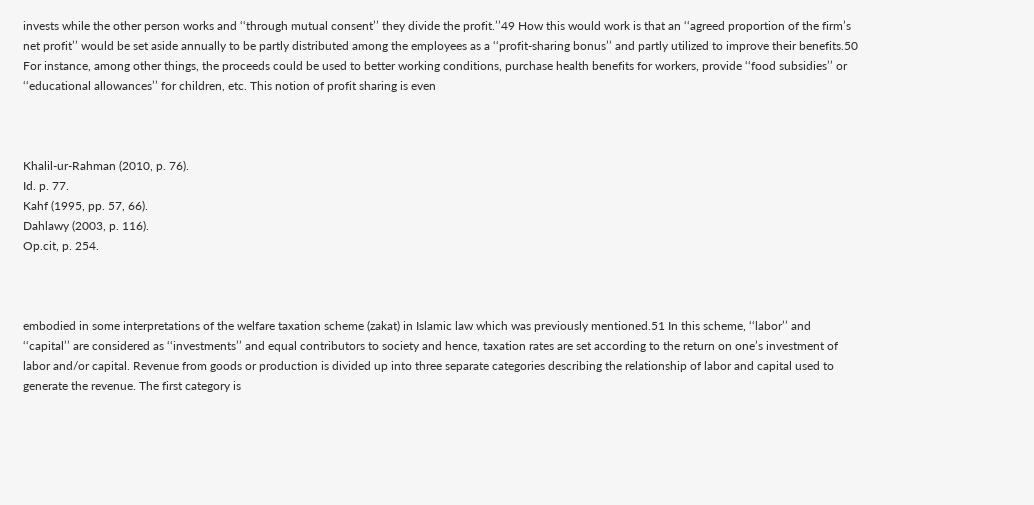invests while the other person works and ‘‘through mutual consent’’ they divide the profit.’’49 How this would work is that an ‘‘agreed proportion of the firm’s net profit’’ would be set aside annually to be partly distributed among the employees as a ‘‘profit-sharing bonus’’ and partly utilized to improve their benefits.50 For instance, among other things, the proceeds could be used to better working conditions, purchase health benefits for workers, provide ‘‘food subsidies’’ or ‘‘educational allowances’’ for children, etc. This notion of profit sharing is even



Khalil-ur-Rahman (2010, p. 76).
Id. p. 77.
Kahf (1995, pp. 57, 66).
Dahlawy (2003, p. 116).
Op.cit, p. 254.



embodied in some interpretations of the welfare taxation scheme (zakat) in Islamic law which was previously mentioned.51 In this scheme, ‘‘labor’’ and ‘‘capital’’ are considered as ‘‘investments’’ and equal contributors to society and hence, taxation rates are set according to the return on one’s investment of labor and/or capital. Revenue from goods or production is divided up into three separate categories describing the relationship of labor and capital used to generate the revenue. The first category is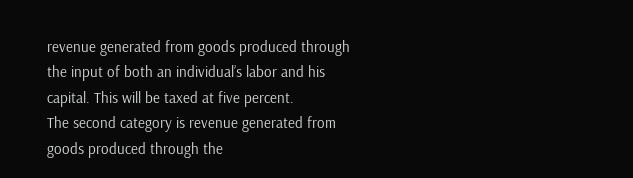revenue generated from goods produced through the input of both an individual’s labor and his capital. This will be taxed at five percent.
The second category is revenue generated from goods produced through the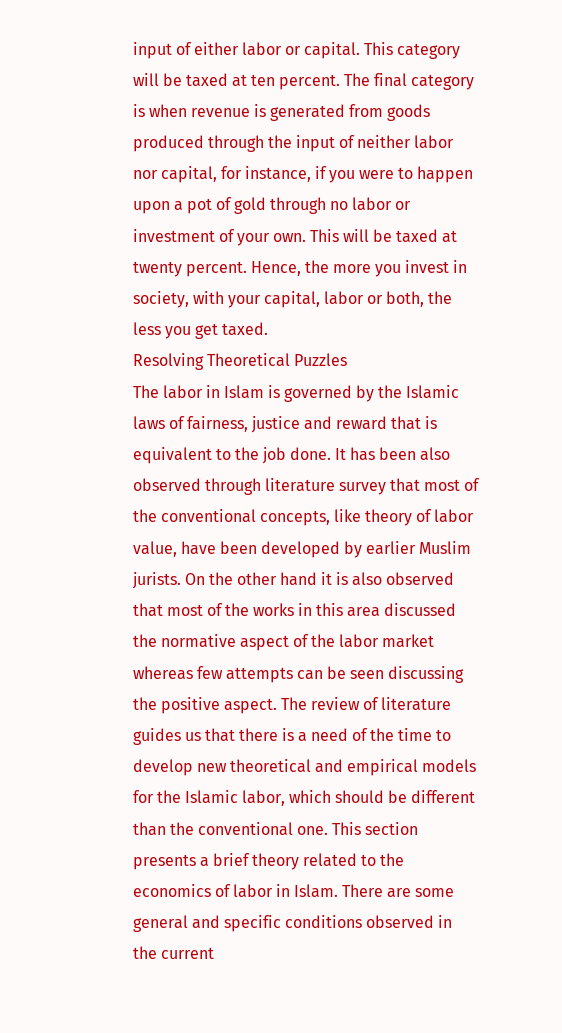input of either labor or capital. This category will be taxed at ten percent. The final category is when revenue is generated from goods produced through the input of neither labor nor capital, for instance, if you were to happen upon a pot of gold through no labor or investment of your own. This will be taxed at twenty percent. Hence, the more you invest in society, with your capital, labor or both, the less you get taxed.
Resolving Theoretical Puzzles
The labor in Islam is governed by the Islamic laws of fairness, justice and reward that is equivalent to the job done. It has been also observed through literature survey that most of the conventional concepts, like theory of labor value, have been developed by earlier Muslim jurists. On the other hand it is also observed that most of the works in this area discussed the normative aspect of the labor market whereas few attempts can be seen discussing the positive aspect. The review of literature guides us that there is a need of the time to develop new theoretical and empirical models for the Islamic labor, which should be different than the conventional one. This section presents a brief theory related to the economics of labor in Islam. There are some general and specific conditions observed in the current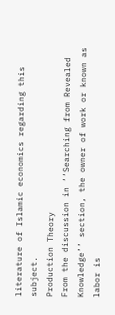literature of Islamic economics regarding this subject.
Production Theory
From the discussion in ‘‘Searching from Revealed
Knowledge’’ section, the owner of work or known as labor is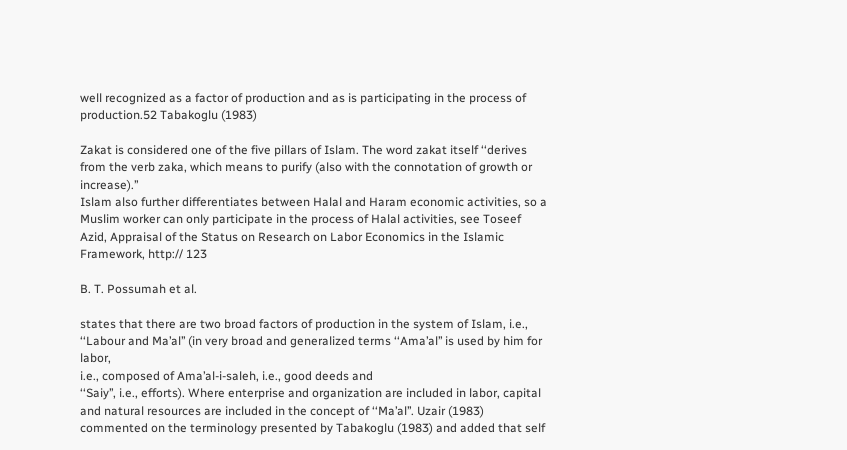well recognized as a factor of production and as is participating in the process of production.52 Tabakoglu (1983)

Zakat is considered one of the five pillars of Islam. The word zakat itself ‘‘derives from the verb zaka, which means to purify (also with the connotation of growth or increase).’’
Islam also further differentiates between Halal and Haram economic activities, so a Muslim worker can only participate in the process of Halal activities, see Toseef Azid, Appraisal of the Status on Research on Labor Economics in the Islamic Framework, http:// 123

B. T. Possumah et al.

states that there are two broad factors of production in the system of Islam, i.e., ‘‘Labour and Ma’al’’ (in very broad and generalized terms ‘‘Ama’al’’ is used by him for labor,
i.e., composed of Ama’al-i-saleh, i.e., good deeds and
‘‘Saiy’’, i.e., efforts). Where enterprise and organization are included in labor, capital and natural resources are included in the concept of ‘‘Ma’al’’. Uzair (1983) commented on the terminology presented by Tabakoglu (1983) and added that self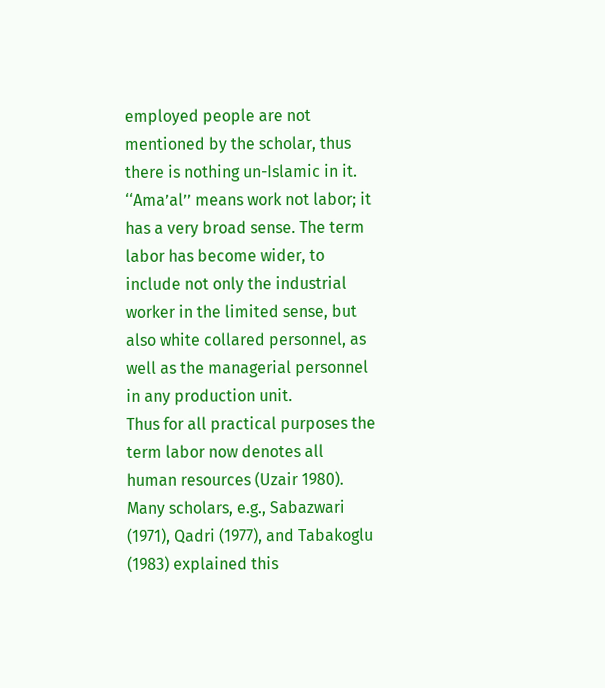employed people are not mentioned by the scholar, thus there is nothing un-Islamic in it. ‘‘Ama’al’’ means work not labor; it has a very broad sense. The term labor has become wider, to include not only the industrial worker in the limited sense, but also white collared personnel, as well as the managerial personnel in any production unit.
Thus for all practical purposes the term labor now denotes all human resources (Uzair 1980).
Many scholars, e.g., Sabazwari (1971), Qadri (1977), and Tabakoglu (1983) explained this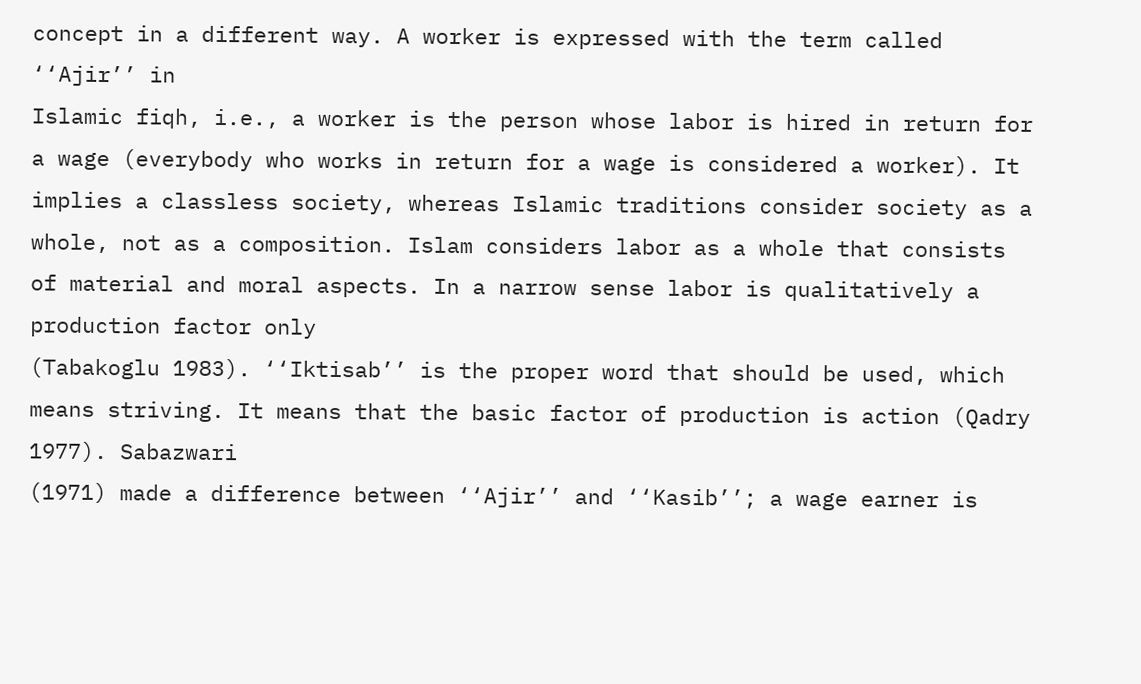concept in a different way. A worker is expressed with the term called ‘‘Ajir’’ in
Islamic fiqh, i.e., a worker is the person whose labor is hired in return for a wage (everybody who works in return for a wage is considered a worker). It implies a classless society, whereas Islamic traditions consider society as a whole, not as a composition. Islam considers labor as a whole that consists of material and moral aspects. In a narrow sense labor is qualitatively a production factor only
(Tabakoglu 1983). ‘‘Iktisab’’ is the proper word that should be used, which means striving. It means that the basic factor of production is action (Qadry 1977). Sabazwari
(1971) made a difference between ‘‘Ajir’’ and ‘‘Kasib’’; a wage earner is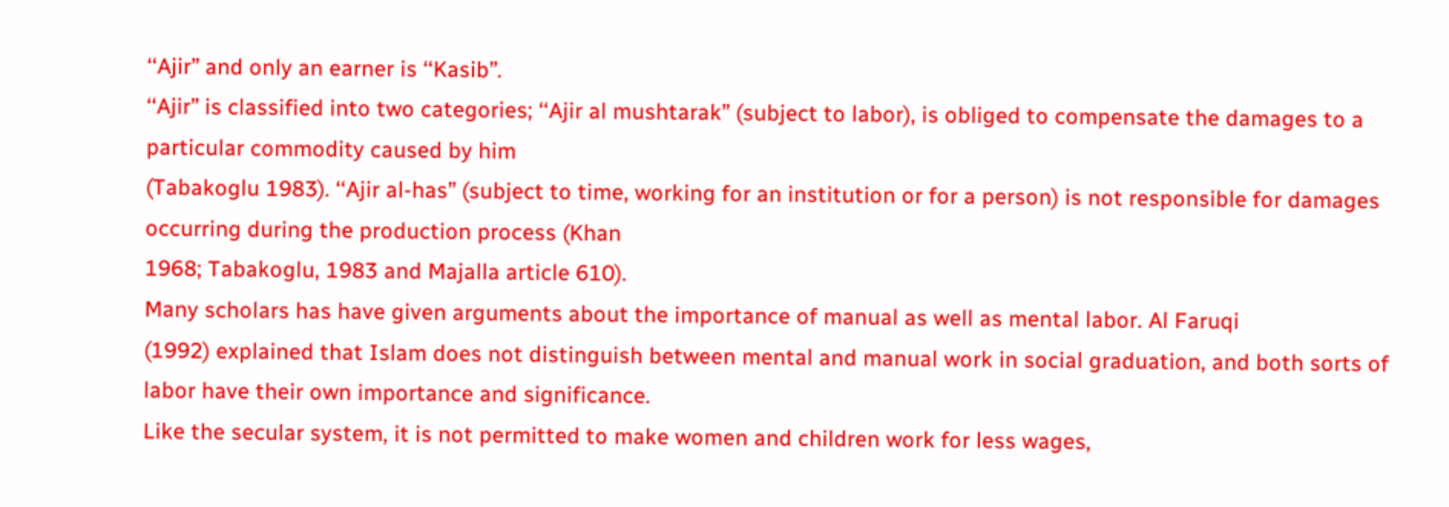‘‘Ajir’’ and only an earner is ‘‘Kasib’’.
‘‘Ajir’’ is classified into two categories; ‘‘Ajir al mushtarak’’ (subject to labor), is obliged to compensate the damages to a particular commodity caused by him
(Tabakoglu 1983). ‘‘Ajir al-has’’ (subject to time, working for an institution or for a person) is not responsible for damages occurring during the production process (Khan
1968; Tabakoglu, 1983 and Majalla article 610).
Many scholars has have given arguments about the importance of manual as well as mental labor. Al Faruqi
(1992) explained that Islam does not distinguish between mental and manual work in social graduation, and both sorts of labor have their own importance and significance.
Like the secular system, it is not permitted to make women and children work for less wages,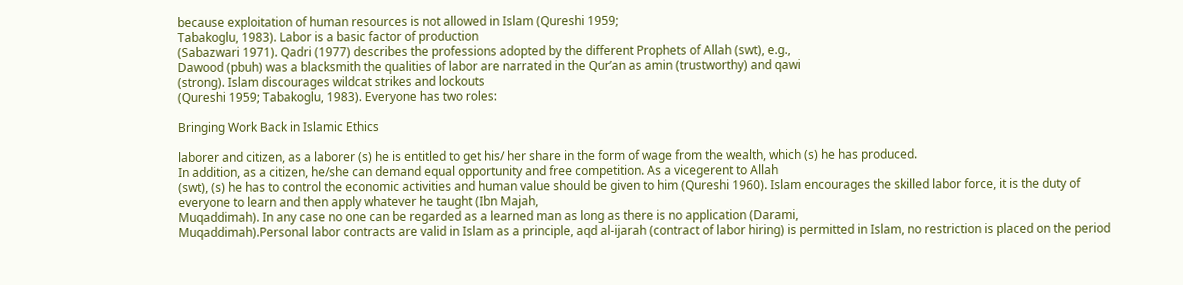because exploitation of human resources is not allowed in Islam (Qureshi 1959;
Tabakoglu, 1983). Labor is a basic factor of production
(Sabazwari 1971). Qadri (1977) describes the professions adopted by the different Prophets of Allah (swt), e.g.,
Dawood (pbuh) was a blacksmith the qualities of labor are narrated in the Qur’an as amin (trustworthy) and qawi
(strong). Islam discourages wildcat strikes and lockouts
(Qureshi 1959; Tabakoglu, 1983). Everyone has two roles:

Bringing Work Back in Islamic Ethics

laborer and citizen, as a laborer (s) he is entitled to get his/ her share in the form of wage from the wealth, which (s) he has produced.
In addition, as a citizen, he/she can demand equal opportunity and free competition. As a vicegerent to Allah
(swt), (s) he has to control the economic activities and human value should be given to him (Qureshi 1960). Islam encourages the skilled labor force, it is the duty of everyone to learn and then apply whatever he taught (Ibn Majah,
Muqaddimah). In any case no one can be regarded as a learned man as long as there is no application (Darami,
Muqaddimah).Personal labor contracts are valid in Islam as a principle, aqd al-ijarah (contract of labor hiring) is permitted in Islam, no restriction is placed on the period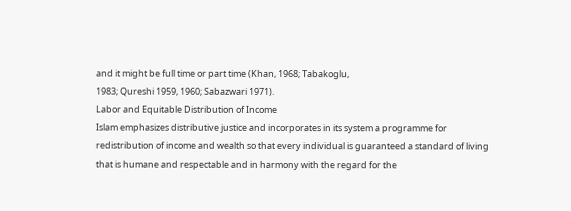and it might be full time or part time (Khan, 1968; Tabakoglu,
1983; Qureshi 1959, 1960; Sabazwari 1971).
Labor and Equitable Distribution of Income
Islam emphasizes distributive justice and incorporates in its system a programme for redistribution of income and wealth so that every individual is guaranteed a standard of living that is humane and respectable and in harmony with the regard for the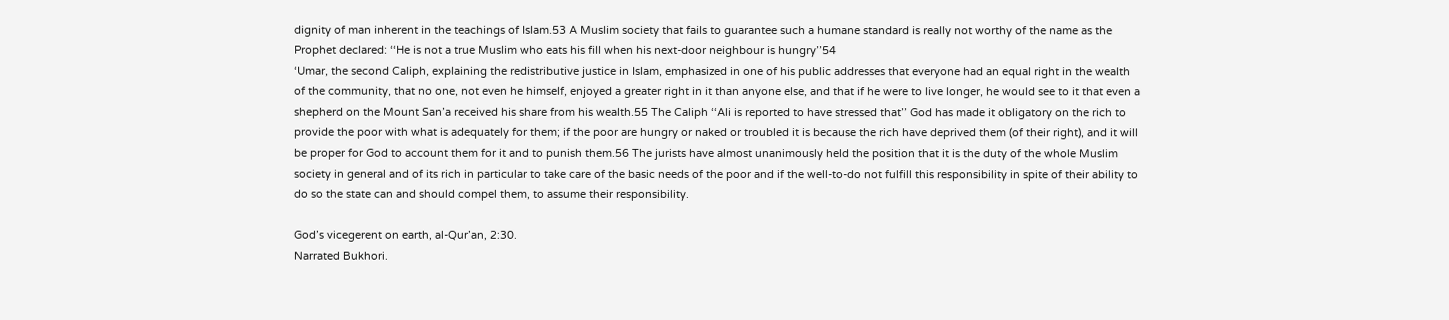dignity of man inherent in the teachings of Islam.53 A Muslim society that fails to guarantee such a humane standard is really not worthy of the name as the
Prophet declared: ‘‘He is not a true Muslim who eats his fill when his next-door neighbour is hungry’’54
‘Umar, the second Caliph, explaining the redistributive justice in Islam, emphasized in one of his public addresses that everyone had an equal right in the wealth of the community, that no one, not even he himself, enjoyed a greater right in it than anyone else, and that if he were to live longer, he would see to it that even a shepherd on the Mount San’a received his share from his wealth.55 The Caliph ‘‘Ali is reported to have stressed that’’ God has made it obligatory on the rich to provide the poor with what is adequately for them; if the poor are hungry or naked or troubled it is because the rich have deprived them (of their right), and it will be proper for God to account them for it and to punish them.56 The jurists have almost unanimously held the position that it is the duty of the whole Muslim society in general and of its rich in particular to take care of the basic needs of the poor and if the well-to-do not fulfill this responsibility in spite of their ability to do so the state can and should compel them, to assume their responsibility.

God’s vicegerent on earth, al-Qur’an, 2:30.
Narrated Bukhori.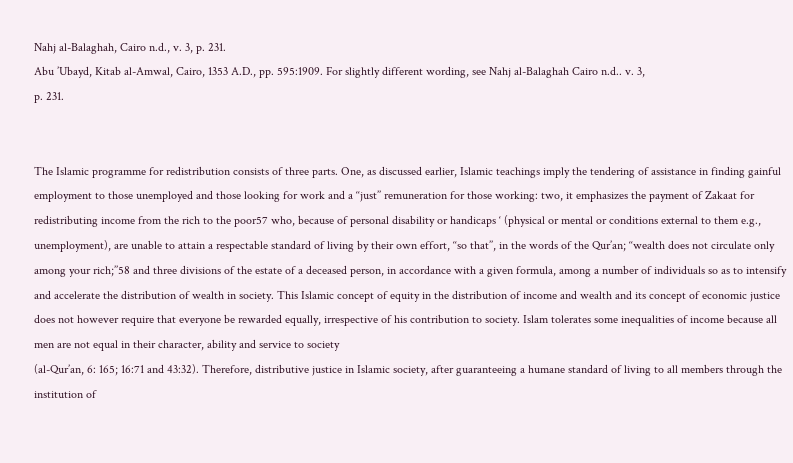Nahj al-Balaghah, Cairo n.d., v. 3, p. 231.
Abu ’Ubayd, Kitab al-Amwal, Cairo, 1353 A.D., pp. 595:1909. For slightly different wording, see Nahj al-Balaghah Cairo n.d.. v. 3,
p. 231.


The Islamic programme for redistribution consists of three parts. One, as discussed earlier, Islamic teachings imply the tendering of assistance in finding gainful employment to those unemployed and those looking for work and a ‘‘just’’ remuneration for those working: two, it emphasizes the payment of Zakaat for redistributing income from the rich to the poor57 who, because of personal disability or handicaps ‘ (physical or mental or conditions external to them e.g., unemployment), are unable to attain a respectable standard of living by their own effort, ‘‘so that’’, in the words of the Qur’an; ‘‘wealth does not circulate only among your rich;’’58 and three divisions of the estate of a deceased person, in accordance with a given formula, among a number of individuals so as to intensify and accelerate the distribution of wealth in society. This Islamic concept of equity in the distribution of income and wealth and its concept of economic justice does not however require that everyone be rewarded equally, irrespective of his contribution to society. Islam tolerates some inequalities of income because all men are not equal in their character, ability and service to society
(al-Qur’an, 6: 165; 16:71 and 43:32). Therefore, distributive justice in Islamic society, after guaranteeing a humane standard of living to all members through the institution of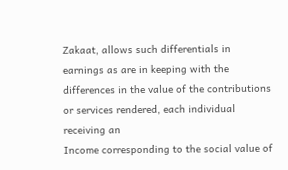Zakaat, allows such differentials in earnings as are in keeping with the differences in the value of the contributions or services rendered, each individual receiving an
Income corresponding to the social value of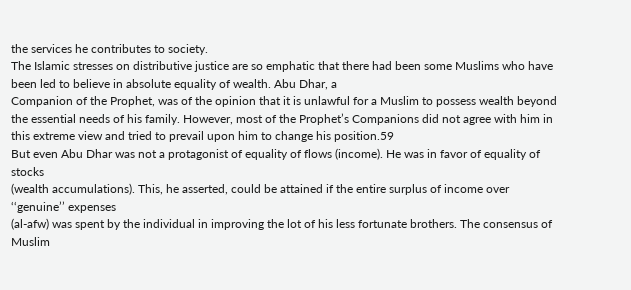the services he contributes to society.
The Islamic stresses on distributive justice are so emphatic that there had been some Muslims who have been led to believe in absolute equality of wealth. Abu Dhar, a
Companion of the Prophet, was of the opinion that it is unlawful for a Muslim to possess wealth beyond the essential needs of his family. However, most of the Prophet’s Companions did not agree with him in this extreme view and tried to prevail upon him to change his position.59
But even Abu Dhar was not a protagonist of equality of flows (income). He was in favor of equality of stocks
(wealth accumulations). This, he asserted, could be attained if the entire surplus of income over ‘‘genuine’’ expenses
(al-afw) was spent by the individual in improving the lot of his less fortunate brothers. The consensus of Muslim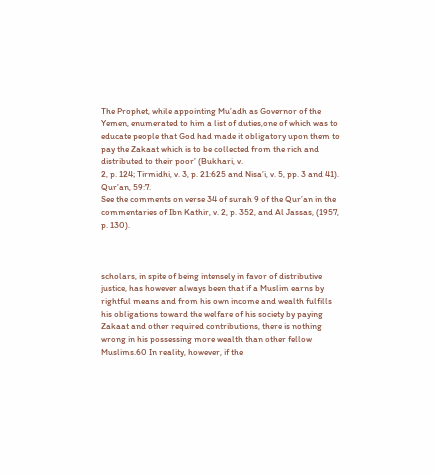The Prophet, while appointing Mu’adh as Governor of the Yemen, enumerated to him a list of duties,one of which was to educate people that God had made it obligatory upon them to pay the Zakaat which is to be collected from the rich and distributed to their poor’ (Bukhari, v.
2, p. 124; Tirmidhi, v. 3, p. 21:625 and Nisa’i, v. 5, pp. 3 and 41).
Qur’an, 59:7.
See the comments on verse 34 of surah 9 of the Qur’an in the commentaries of Ibn Kathir, v. 2, p. 352, and Al Jassas, (1957,
p. 130).



scholars, in spite of being intensely in favor of distributive justice, has however always been that if a Muslim earns by rightful means and from his own income and wealth fulfills his obligations toward the welfare of his society by paying
Zakaat and other required contributions, there is nothing wrong in his possessing more wealth than other fellow
Muslims.60 In reality, however, if the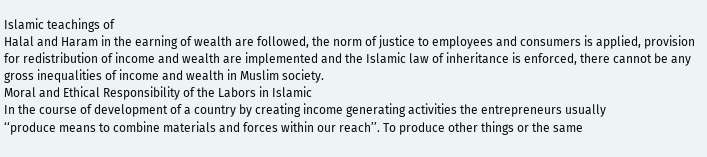Islamic teachings of
Halal and Haram in the earning of wealth are followed, the norm of justice to employees and consumers is applied, provision for redistribution of income and wealth are implemented and the Islamic law of inheritance is enforced, there cannot be any gross inequalities of income and wealth in Muslim society.
Moral and Ethical Responsibility of the Labors in Islamic
In the course of development of a country by creating income generating activities the entrepreneurs usually
‘‘produce means to combine materials and forces within our reach’’. To produce other things or the same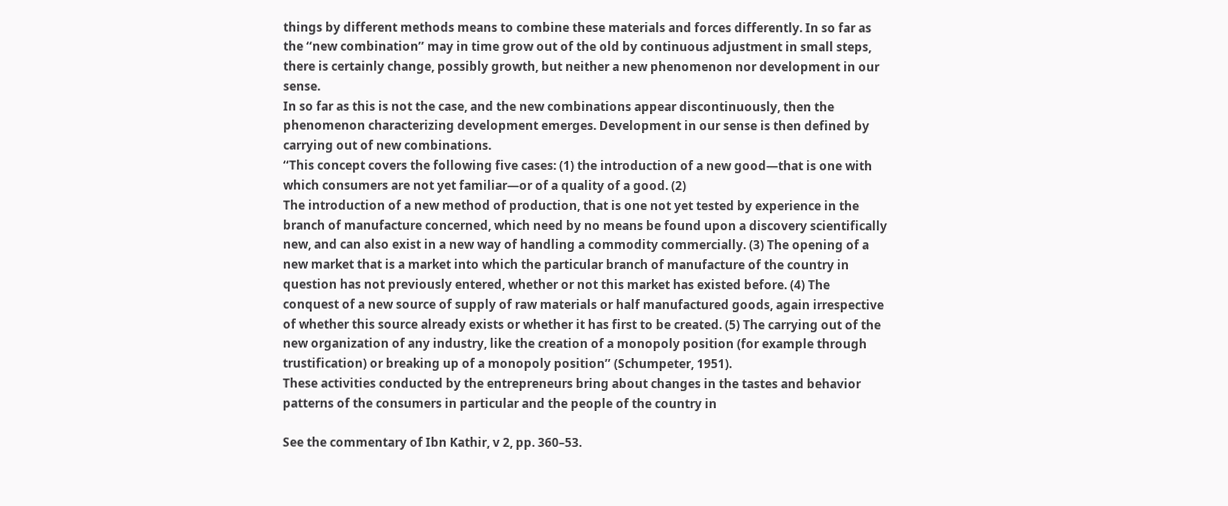things by different methods means to combine these materials and forces differently. In so far as the ‘‘new combination’’ may in time grow out of the old by continuous adjustment in small steps, there is certainly change, possibly growth, but neither a new phenomenon nor development in our sense.
In so far as this is not the case, and the new combinations appear discontinuously, then the phenomenon characterizing development emerges. Development in our sense is then defined by carrying out of new combinations.
‘‘This concept covers the following five cases: (1) the introduction of a new good—that is one with which consumers are not yet familiar—or of a quality of a good. (2)
The introduction of a new method of production, that is one not yet tested by experience in the branch of manufacture concerned, which need by no means be found upon a discovery scientifically new, and can also exist in a new way of handling a commodity commercially. (3) The opening of a new market that is a market into which the particular branch of manufacture of the country in question has not previously entered, whether or not this market has existed before. (4) The conquest of a new source of supply of raw materials or half manufactured goods, again irrespective of whether this source already exists or whether it has first to be created. (5) The carrying out of the new organization of any industry, like the creation of a monopoly position (for example through trustification) or breaking up of a monopoly position’’ (Schumpeter, 1951).
These activities conducted by the entrepreneurs bring about changes in the tastes and behavior patterns of the consumers in particular and the people of the country in

See the commentary of Ibn Kathir, v 2, pp. 360–53.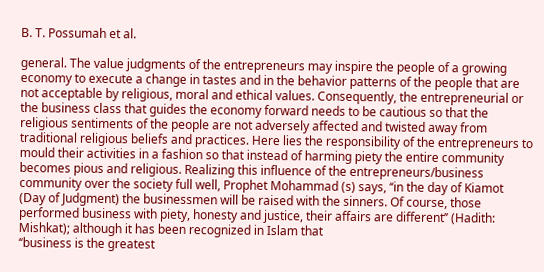B. T. Possumah et al.

general. The value judgments of the entrepreneurs may inspire the people of a growing economy to execute a change in tastes and in the behavior patterns of the people that are not acceptable by religious, moral and ethical values. Consequently, the entrepreneurial or the business class that guides the economy forward needs to be cautious so that the religious sentiments of the people are not adversely affected and twisted away from traditional religious beliefs and practices. Here lies the responsibility of the entrepreneurs to mould their activities in a fashion so that instead of harming piety the entire community becomes pious and religious. Realizing this influence of the entrepreneurs/business community over the society full well, Prophet Mohammad (s) says, ‘‘in the day of Kiamot
(Day of Judgment) the businessmen will be raised with the sinners. Of course, those performed business with piety, honesty and justice, their affairs are different’’ (Hadith:
Mishkat); although it has been recognized in Islam that
‘‘business is the greatest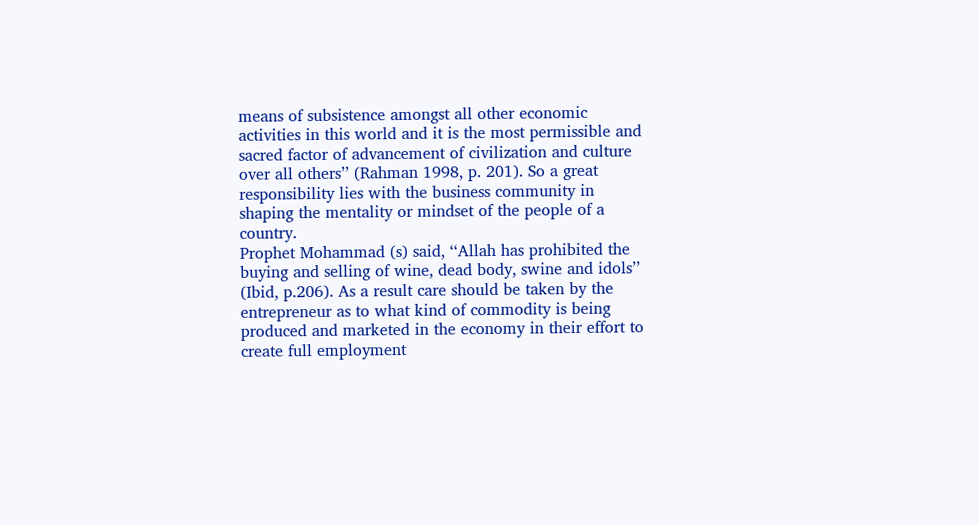means of subsistence amongst all other economic activities in this world and it is the most permissible and sacred factor of advancement of civilization and culture over all others’’ (Rahman 1998, p. 201). So a great responsibility lies with the business community in shaping the mentality or mindset of the people of a country.
Prophet Mohammad (s) said, ‘‘Allah has prohibited the
buying and selling of wine, dead body, swine and idols’’
(Ibid, p.206). As a result care should be taken by the entrepreneur as to what kind of commodity is being produced and marketed in the economy in their effort to create full employment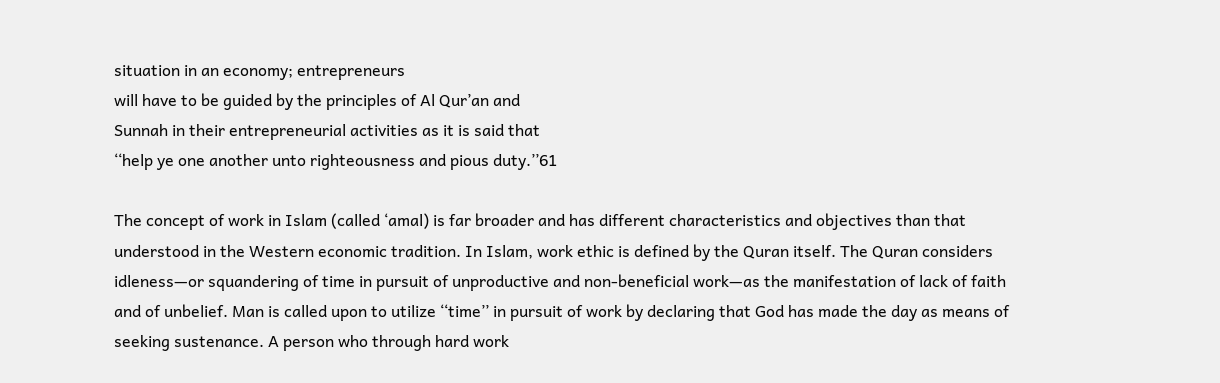situation in an economy; entrepreneurs
will have to be guided by the principles of Al Qur’an and
Sunnah in their entrepreneurial activities as it is said that
‘‘help ye one another unto righteousness and pious duty.’’61

The concept of work in Islam (called ‘amal) is far broader and has different characteristics and objectives than that understood in the Western economic tradition. In Islam, work ethic is defined by the Quran itself. The Quran considers idleness—or squandering of time in pursuit of unproductive and non-beneficial work—as the manifestation of lack of faith and of unbelief. Man is called upon to utilize ‘‘time’’ in pursuit of work by declaring that God has made the day as means of seeking sustenance. A person who through hard work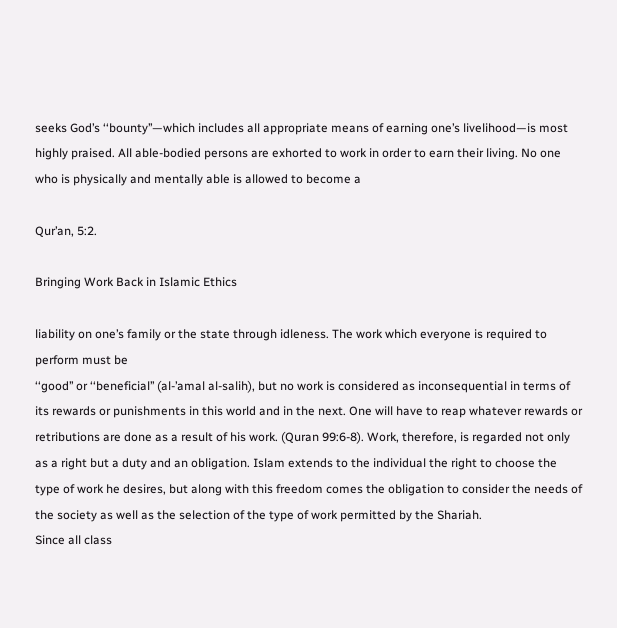seeks God’s ‘‘bounty’’—which includes all appropriate means of earning one’s livelihood—is most highly praised. All able-bodied persons are exhorted to work in order to earn their living. No one who is physically and mentally able is allowed to become a

Qur’an, 5:2.

Bringing Work Back in Islamic Ethics

liability on one’s family or the state through idleness. The work which everyone is required to perform must be
‘‘good’’ or ‘‘beneficial’’ (al-’amal al-salih), but no work is considered as inconsequential in terms of its rewards or punishments in this world and in the next. One will have to reap whatever rewards or retributions are done as a result of his work. (Quran 99:6-8). Work, therefore, is regarded not only as a right but a duty and an obligation. Islam extends to the individual the right to choose the type of work he desires, but along with this freedom comes the obligation to consider the needs of the society as well as the selection of the type of work permitted by the Shariah.
Since all class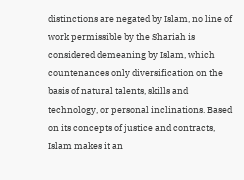distinctions are negated by Islam, no line of work permissible by the Shariah is considered demeaning by Islam, which countenances only diversification on the basis of natural talents, skills and technology, or personal inclinations. Based on its concepts of justice and contracts,
Islam makes it an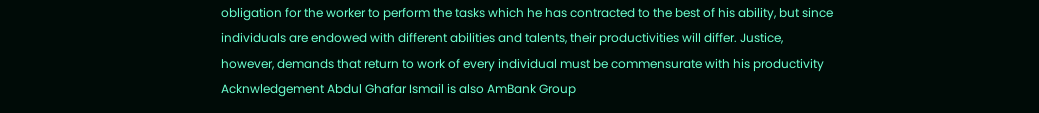obligation for the worker to perform the tasks which he has contracted to the best of his ability, but since individuals are endowed with different abilities and talents, their productivities will differ. Justice, however, demands that return to work of every individual must be commensurate with his productivity
Acknwledgement Abdul Ghafar Ismail is also AmBank Group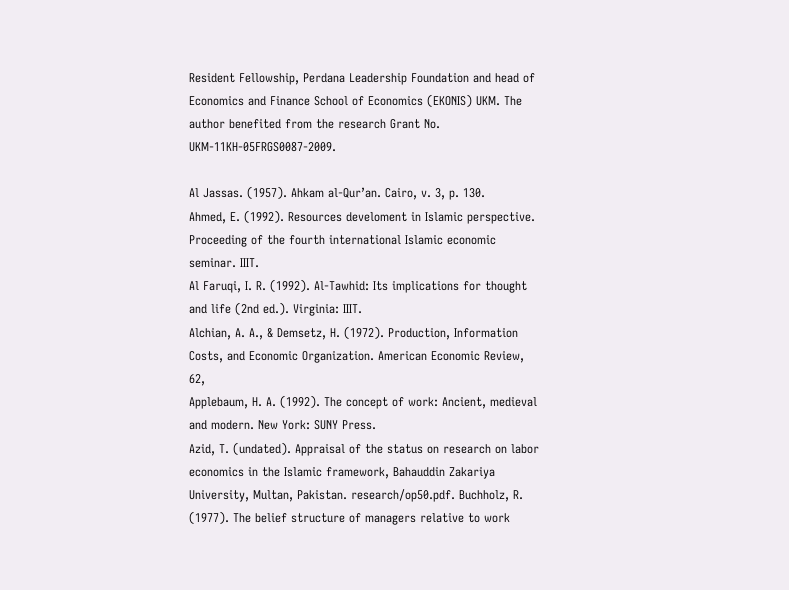Resident Fellowship, Perdana Leadership Foundation and head of
Economics and Finance School of Economics (EKONIS) UKM. The author benefited from the research Grant No. UKM-11KH-05FRGS0087-2009.

Al Jassas. (1957). Ahkam al-Qur’an. Cairo, v. 3, p. 130.
Ahmed, E. (1992). Resources develoment in Islamic perspective.
Proceeding of the fourth international Islamic economic seminar. IIIT.
Al Faruqi, I. R. (1992). Al-Tawhid: Its implications for thought and life (2nd ed.). Virginia: IIIT.
Alchian, A. A., & Demsetz, H. (1972). Production, Information Costs, and Economic Organization. American Economic Review, 62,
Applebaum, H. A. (1992). The concept of work: Ancient, medieval and modern. New York: SUNY Press.
Azid, T. (undated). Appraisal of the status on research on labor economics in the Islamic framework, Bahauddin Zakariya
University, Multan, Pakistan. research/op50.pdf. Buchholz, R. (1977). The belief structure of managers relative to work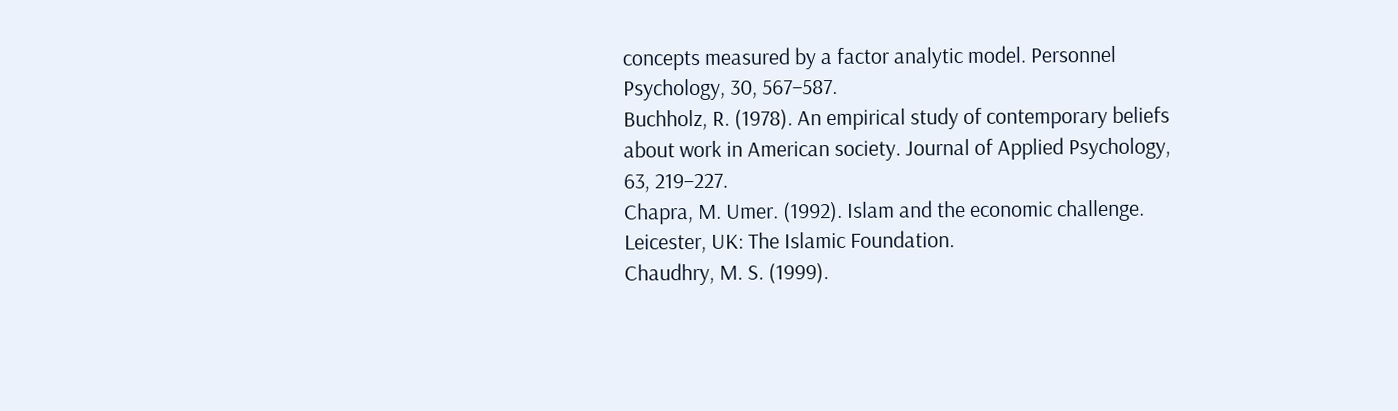concepts measured by a factor analytic model. Personnel
Psychology, 30, 567–587.
Buchholz, R. (1978). An empirical study of contemporary beliefs about work in American society. Journal of Applied Psychology,
63, 219–227.
Chapra, M. Umer. (1992). Islam and the economic challenge.
Leicester, UK: The Islamic Foundation.
Chaudhry, M. S. (1999).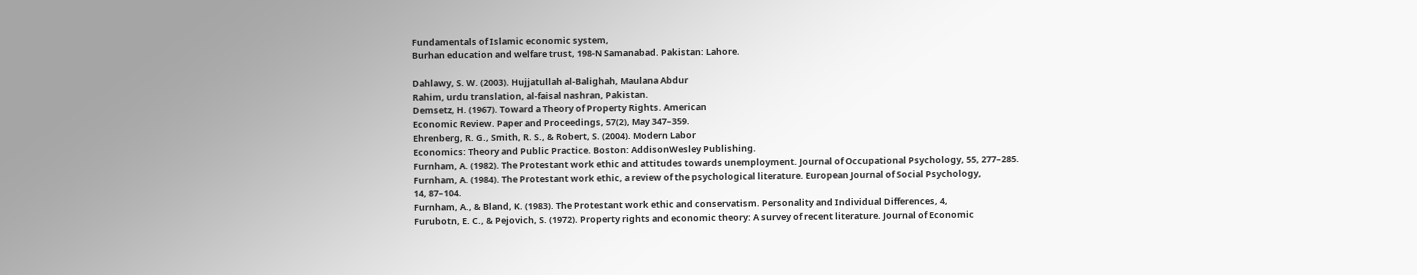Fundamentals of Islamic economic system,
Burhan education and welfare trust, 198-N Samanabad. Pakistan: Lahore.

Dahlawy, S. W. (2003). Hujjatullah al-Balighah, Maulana Abdur
Rahim, urdu translation, al-faisal nashran, Pakistan.
Demsetz, H. (1967). Toward a Theory of Property Rights. American
Economic Review. Paper and Proceedings, 57(2), May 347–359.
Ehrenberg, R. G., Smith, R. S., & Robert, S. (2004). Modern Labor
Economics: Theory and Public Practice. Boston: AddisonWesley Publishing.
Furnham, A. (1982). The Protestant work ethic and attitudes towards unemployment. Journal of Occupational Psychology, 55, 277–285.
Furnham, A. (1984). The Protestant work ethic, a review of the psychological literature. European Journal of Social Psychology,
14, 87–104.
Furnham, A., & Bland, K. (1983). The Protestant work ethic and conservatism. Personality and Individual Differences, 4,
Furubotn, E. C., & Pejovich, S. (1972). Property rights and economic theory: A survey of recent literature. Journal of Economic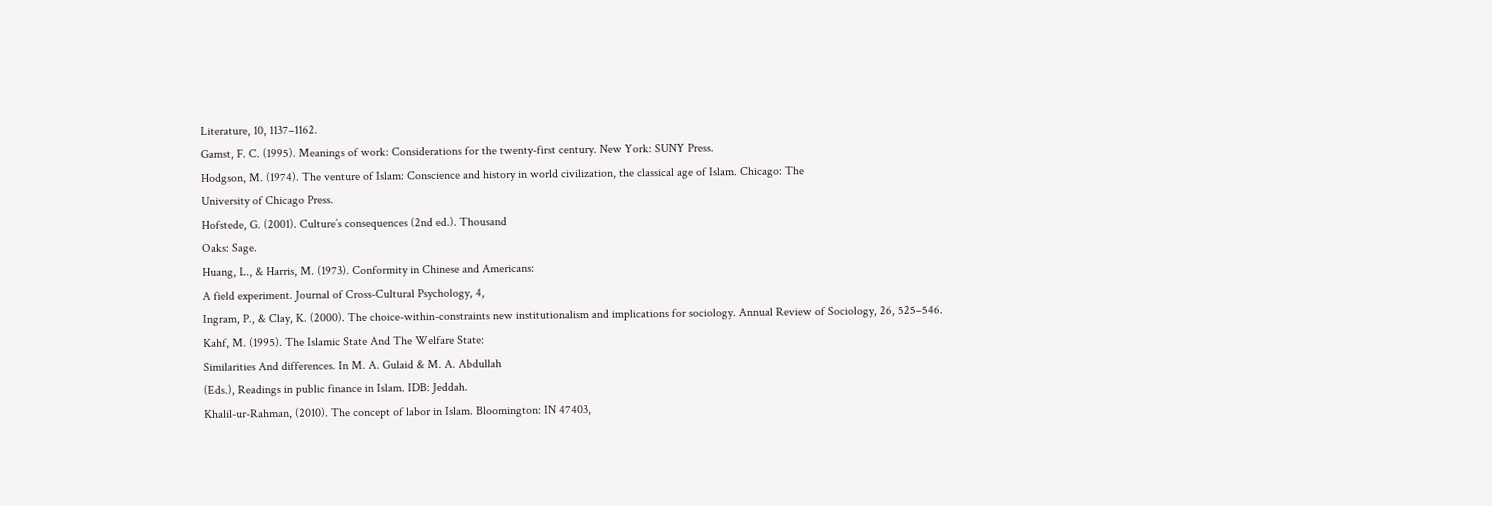Literature, 10, 1137–1162.
Gamst, F. C. (1995). Meanings of work: Considerations for the twenty-first century. New York: SUNY Press.
Hodgson, M. (1974). The venture of Islam: Conscience and history in world civilization, the classical age of Islam. Chicago: The
University of Chicago Press.
Hofstede, G. (2001). Culture’s consequences (2nd ed.). Thousand
Oaks: Sage.
Huang, L., & Harris, M. (1973). Conformity in Chinese and Americans:
A field experiment. Journal of Cross-Cultural Psychology, 4,
Ingram, P., & Clay, K. (2000). The choice-within-constraints new institutionalism and implications for sociology. Annual Review of Sociology, 26, 525–546.
Kahf, M. (1995). The Islamic State And The Welfare State:
Similarities And differences. In M. A. Gulaid & M. A. Abdullah
(Eds.), Readings in public finance in Islam. IDB: Jeddah.
Khalil-ur-Rahman, (2010). The concept of labor in Islam. Bloomington: IN 47403,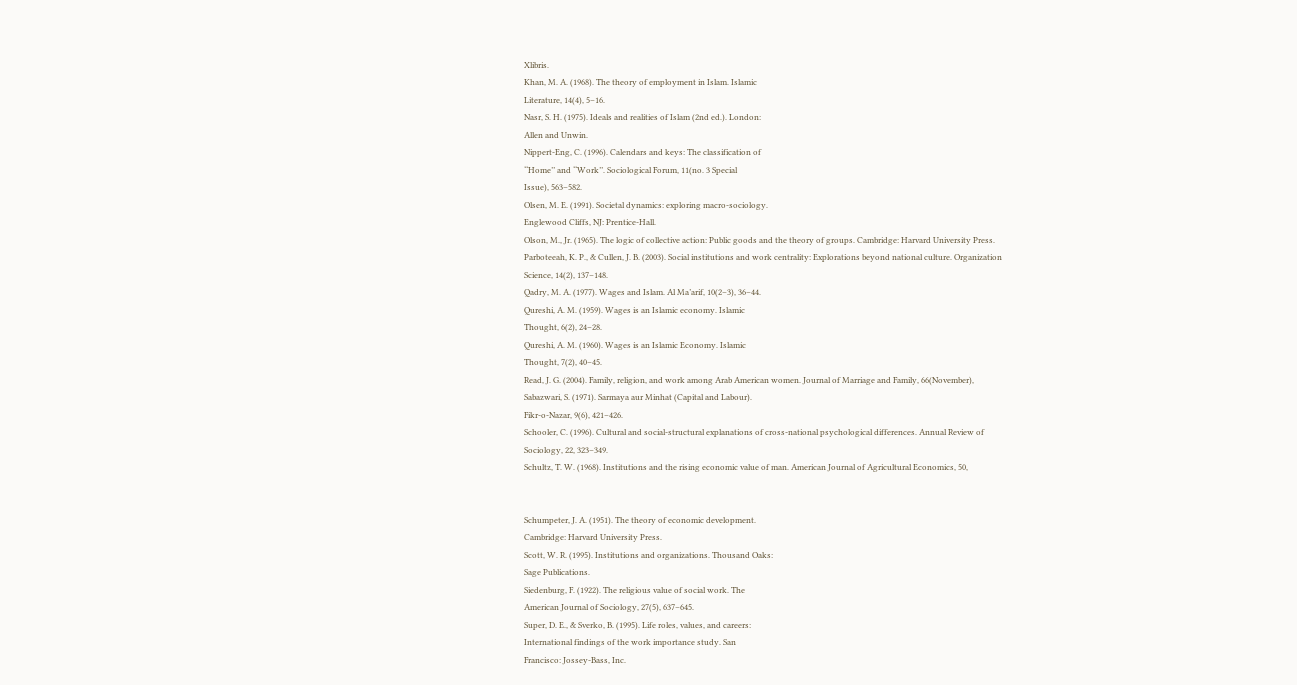Xlibris.
Khan, M. A. (1968). The theory of employment in Islam. Islamic
Literature, 14(4), 5–16.
Nasr, S. H. (1975). Ideals and realities of Islam (2nd ed.). London:
Allen and Unwin.
Nippert-Eng, C. (1996). Calendars and keys: The classification of
‘‘Home’’ and ‘‘Work’’. Sociological Forum, 11(no. 3 Special
Issue), 563–582.
Olsen, M. E. (1991). Societal dynamics: exploring macro-sociology.
Englewood Cliffs, NJ: Prentice-Hall.
Olson, M., Jr. (1965). The logic of collective action: Public goods and the theory of groups. Cambridge: Harvard University Press.
Parboteeah, K. P., & Cullen, J. B. (2003). Social institutions and work centrality: Explorations beyond national culture. Organization
Science, 14(2), 137–148.
Qadry, M. A. (1977). Wages and Islam. Al Ma’arif, 10(2–3), 36–44.
Qureshi, A. M. (1959). Wages is an Islamic economy. Islamic
Thought, 6(2), 24–28.
Qureshi, A. M. (1960). Wages is an Islamic Economy. Islamic
Thought, 7(2), 40–45.
Read, J. G. (2004). Family, religion, and work among Arab American women. Journal of Marriage and Family, 66(November),
Sabazwari, S. (1971). Sarmaya aur Minhat (Capital and Labour).
Fikr-o-Nazar, 9(6), 421–426.
Schooler, C. (1996). Cultural and social-structural explanations of cross-national psychological differences. Annual Review of
Sociology, 22, 323–349.
Schultz, T. W. (1968). Institutions and the rising economic value of man. American Journal of Agricultural Economics, 50,


Schumpeter, J. A. (1951). The theory of economic development.
Cambridge: Harvard University Press.
Scott, W. R. (1995). Institutions and organizations. Thousand Oaks:
Sage Publications.
Siedenburg, F. (1922). The religious value of social work. The
American Journal of Sociology, 27(5), 637–645.
Super, D. E., & Sverko, B. (1995). Life roles, values, and careers:
International findings of the work importance study. San
Francisco: Jossey-Bass, Inc.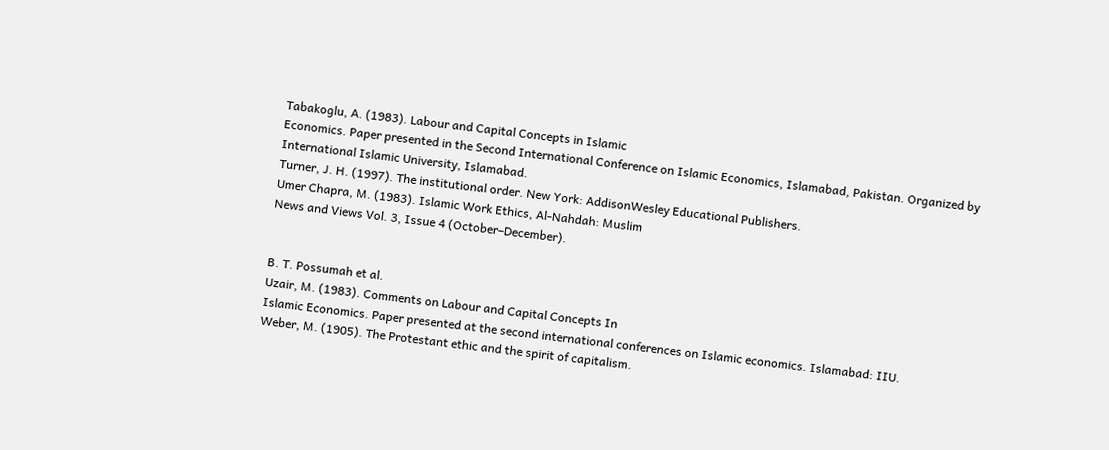Tabakoglu, A. (1983). Labour and Capital Concepts in Islamic
Economics. Paper presented in the Second International Conference on Islamic Economics, Islamabad, Pakistan. Organized by
International Islamic University, Islamabad.
Turner, J. H. (1997). The institutional order. New York: AddisonWesley Educational Publishers.
Umer Chapra, M. (1983). Islamic Work Ethics, Al-Nahdah: Muslim
News and Views Vol. 3, Issue 4 (October–December).


B. T. Possumah et al.
Uzair, M. (1983). Comments on Labour and Capital Concepts In
Islamic Economics. Paper presented at the second international conferences on Islamic economics. Islamabad: IIU.
Weber, M. (1905). The Protestant ethic and the spirit of capitalism.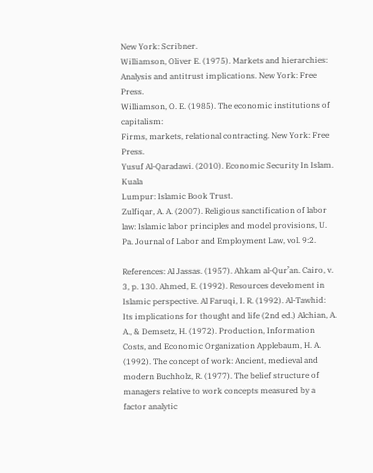New York: Scribner.
Williamson, Oliver E. (1975). Markets and hierarchies: Analysis and antitrust implications. New York: Free Press.
Williamson, O. E. (1985). The economic institutions of capitalism:
Firms, markets, relational contracting. New York: Free Press.
Yusuf Al-Qaradawi. (2010). Economic Security In Islam. Kuala
Lumpur: Islamic Book Trust.
Zulfiqar, A. A. (2007). Religious sanctification of labor law: Islamic labor principles and model provisions, U. Pa. Journal of Labor and Employment Law, vol. 9:2.

References: Al Jassas. (1957). Ahkam al-Qur’an. Cairo, v. 3, p. 130. Ahmed, E. (1992). Resources develoment in Islamic perspective. Al Faruqi, I. R. (1992). Al-Tawhid: Its implications for thought and life (2nd ed.) Alchian, A. A., & Demsetz, H. (1972). Production, Information Costs, and Economic Organization Applebaum, H. A. (1992). The concept of work: Ancient, medieval and modern Buchholz, R. (1977). The belief structure of managers relative to work concepts measured by a factor analytic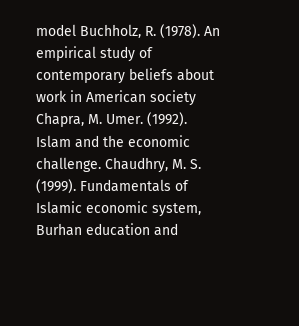model Buchholz, R. (1978). An empirical study of contemporary beliefs about work in American society Chapra, M. Umer. (1992). Islam and the economic challenge. Chaudhry, M. S. (1999). Fundamentals of Islamic economic system, Burhan education and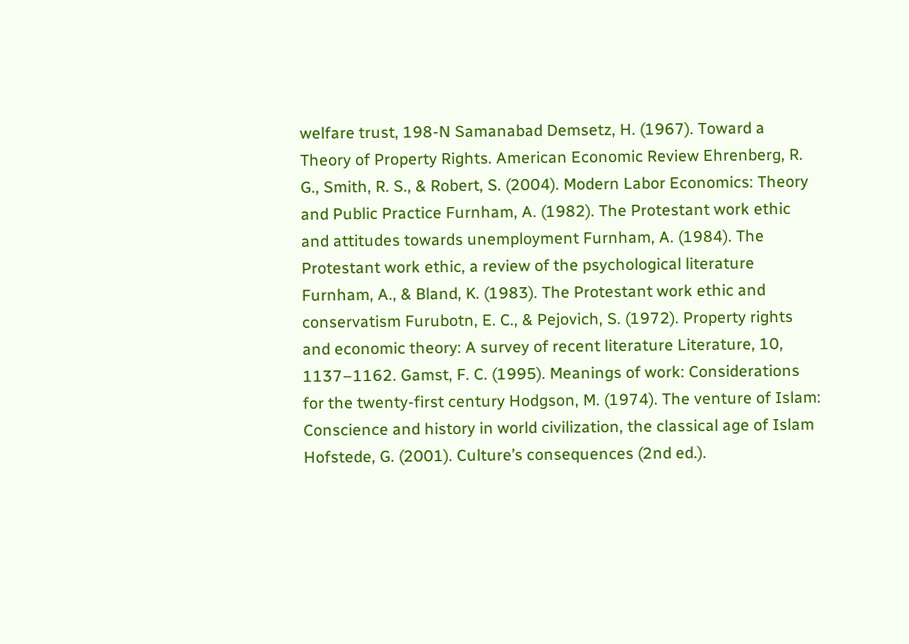welfare trust, 198-N Samanabad Demsetz, H. (1967). Toward a Theory of Property Rights. American Economic Review Ehrenberg, R. G., Smith, R. S., & Robert, S. (2004). Modern Labor Economics: Theory and Public Practice Furnham, A. (1982). The Protestant work ethic and attitudes towards unemployment Furnham, A. (1984). The Protestant work ethic, a review of the psychological literature Furnham, A., & Bland, K. (1983). The Protestant work ethic and conservatism Furubotn, E. C., & Pejovich, S. (1972). Property rights and economic theory: A survey of recent literature Literature, 10, 1137–1162. Gamst, F. C. (1995). Meanings of work: Considerations for the twenty-first century Hodgson, M. (1974). The venture of Islam: Conscience and history in world civilization, the classical age of Islam Hofstede, G. (2001). Culture’s consequences (2nd ed.).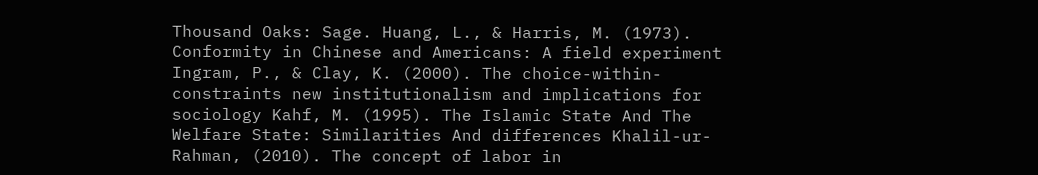Thousand Oaks: Sage. Huang, L., & Harris, M. (1973). Conformity in Chinese and Americans: A field experiment Ingram, P., & Clay, K. (2000). The choice-within-constraints new institutionalism and implications for sociology Kahf, M. (1995). The Islamic State And The Welfare State: Similarities And differences Khalil-ur-Rahman, (2010). The concept of labor in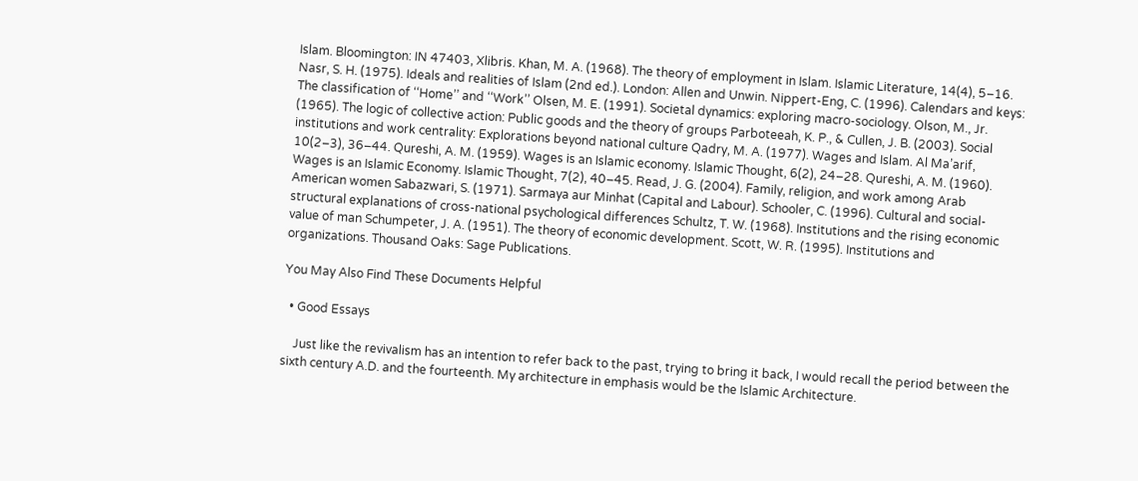Islam. Bloomington: IN 47403, Xlibris. Khan, M. A. (1968). The theory of employment in Islam. Islamic Literature, 14(4), 5–16. Nasr, S. H. (1975). Ideals and realities of Islam (2nd ed.). London: Allen and Unwin. Nippert-Eng, C. (1996). Calendars and keys: The classification of ‘‘Home’’ and ‘‘Work’’ Olsen, M. E. (1991). Societal dynamics: exploring macro-sociology. Olson, M., Jr. (1965). The logic of collective action: Public goods and the theory of groups Parboteeah, K. P., & Cullen, J. B. (2003). Social institutions and work centrality: Explorations beyond national culture Qadry, M. A. (1977). Wages and Islam. Al Ma’arif, 10(2–3), 36–44. Qureshi, A. M. (1959). Wages is an Islamic economy. Islamic Thought, 6(2), 24–28. Qureshi, A. M. (1960). Wages is an Islamic Economy. Islamic Thought, 7(2), 40–45. Read, J. G. (2004). Family, religion, and work among Arab American women Sabazwari, S. (1971). Sarmaya aur Minhat (Capital and Labour). Schooler, C. (1996). Cultural and social-structural explanations of cross-national psychological differences Schultz, T. W. (1968). Institutions and the rising economic value of man Schumpeter, J. A. (1951). The theory of economic development. Scott, W. R. (1995). Institutions and organizations. Thousand Oaks: Sage Publications.

You May Also Find These Documents Helpful

  • Good Essays

    Just like the revivalism has an intention to refer back to the past, trying to bring it back, I would recall the period between the sixth century A.D. and the fourteenth. My architecture in emphasis would be the Islamic Architecture.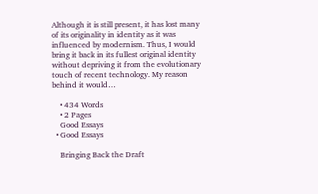Although it is still present, it has lost many of its originality in identity as it was influenced by modernism. Thus, I would bring it back in its fullest original identity without depriving it from the evolutionary touch of recent technology. My reason behind it would…

    • 434 Words
    • 2 Pages
    Good Essays
  • Good Essays

    Bringing Back the Draft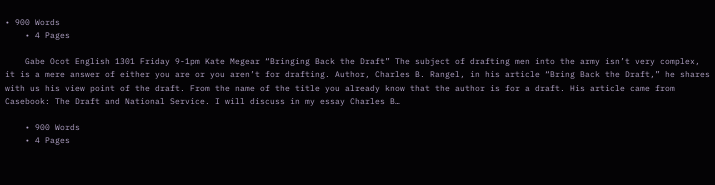• 900 Words
    • 4 Pages

    Gabe Ocot English 1301 Friday 9-1pm Kate Megear “Bringing Back the Draft” The subject of drafting men into the army isn’t very complex, it is a mere answer of either you are or you aren’t for drafting. Author, Charles B. Rangel, in his article “Bring Back the Draft,” he shares with us his view point of the draft. From the name of the title you already know that the author is for a draft. His article came from Casebook: The Draft and National Service. I will discuss in my essay Charles B…

    • 900 Words
    • 4 Pages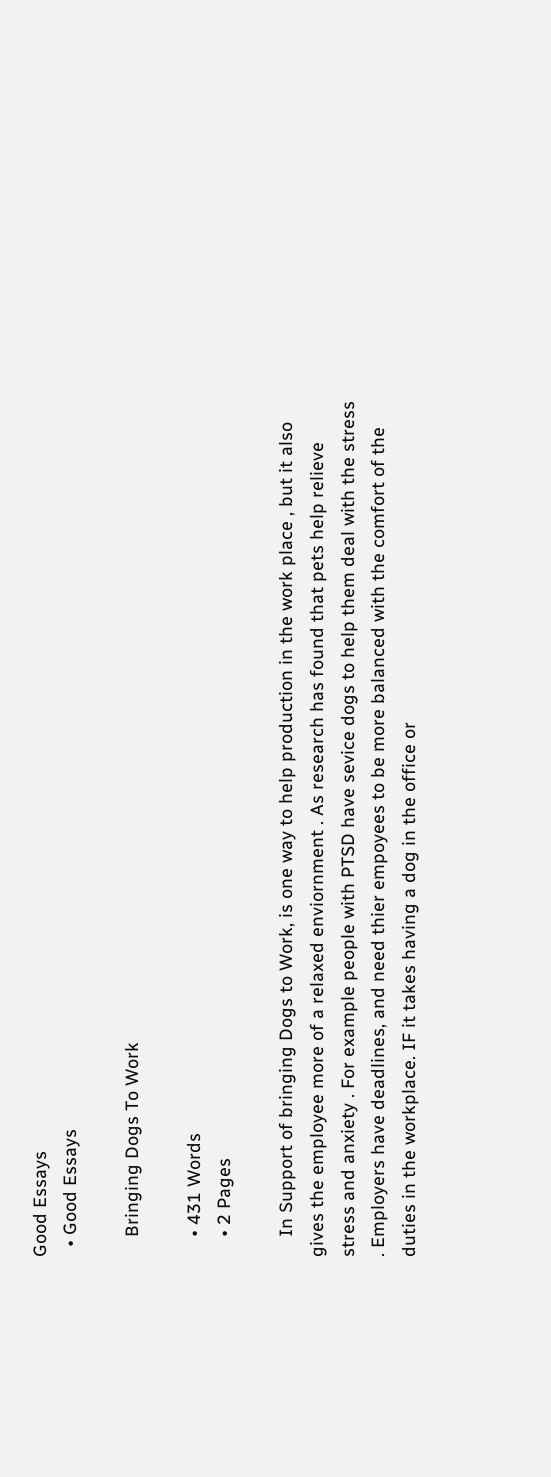Good Essays
  • Good Essays

    Bringing Dogs To Work

    • 431 Words
    • 2 Pages

    In Support of bringing Dogs to Work, is one way to help production in the work place , but it also gives the employee more of a relaxed enviornment . As research has found that pets help relieve stress and anxiety . For example people with PTSD have sevice dogs to help them deal with the stress . Employers have deadlines, and need thier empoyees to be more balanced with the comfort of the duties in the workplace. IF it takes having a dog in the office or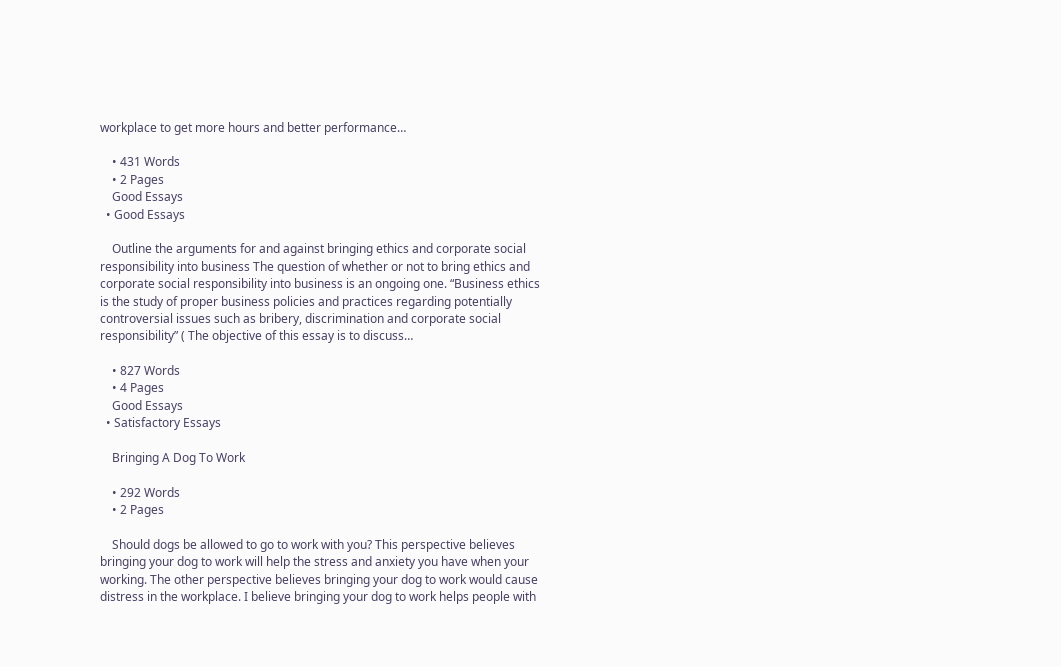workplace to get more hours and better performance…

    • 431 Words
    • 2 Pages
    Good Essays
  • Good Essays

    Outline the arguments for and against bringing ethics and corporate social responsibility into business The question of whether or not to bring ethics and corporate social responsibility into business is an ongoing one. “Business ethics is the study of proper business policies and practices regarding potentially controversial issues such as bribery, discrimination and corporate social responsibility” ( The objective of this essay is to discuss…

    • 827 Words
    • 4 Pages
    Good Essays
  • Satisfactory Essays

    Bringing A Dog To Work

    • 292 Words
    • 2 Pages

    Should dogs be allowed to go to work with you? This perspective believes bringing your dog to work will help the stress and anxiety you have when your working. The other perspective believes bringing your dog to work would cause distress in the workplace. I believe bringing your dog to work helps people with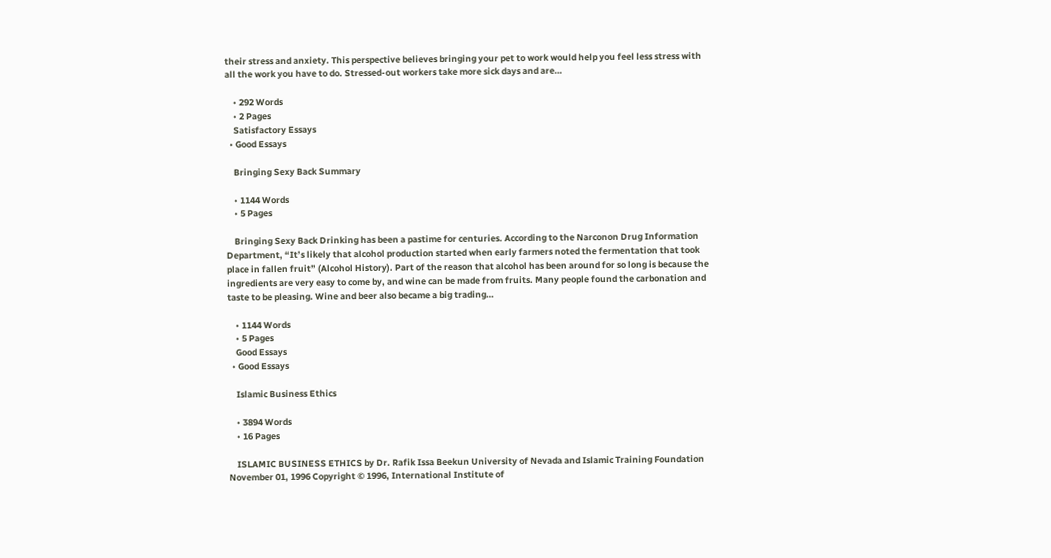their stress and anxiety. This perspective believes bringing your pet to work would help you feel less stress with all the work you have to do. Stressed-out workers take more sick days and are…

    • 292 Words
    • 2 Pages
    Satisfactory Essays
  • Good Essays

    Bringing Sexy Back Summary

    • 1144 Words
    • 5 Pages

    Bringing Sexy Back Drinking has been a pastime for centuries. According to the Narconon Drug Information Department, “It’s likely that alcohol production started when early farmers noted the fermentation that took place in fallen fruit” (Alcohol History). Part of the reason that alcohol has been around for so long is because the ingredients are very easy to come by, and wine can be made from fruits. Many people found the carbonation and taste to be pleasing. Wine and beer also became a big trading…

    • 1144 Words
    • 5 Pages
    Good Essays
  • Good Essays

    Islamic Business Ethics

    • 3894 Words
    • 16 Pages

    ISLAMIC BUSINESS ETHICS by Dr. Rafik Issa Beekun University of Nevada and Islamic Training Foundation November 01, 1996 Copyright © 1996, International Institute of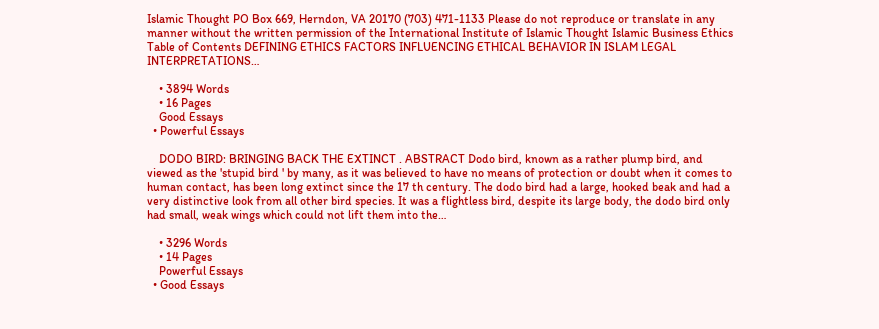Islamic Thought PO Box 669, Herndon, VA 20170 (703) 471-1133 Please do not reproduce or translate in any manner without the written permission of the International Institute of Islamic Thought Islamic Business Ethics Table of Contents DEFINING ETHICS FACTORS INFLUENCING ETHICAL BEHAVIOR IN ISLAM LEGAL INTERPRETATIONS…

    • 3894 Words
    • 16 Pages
    Good Essays
  • Powerful Essays

    DODO BIRD: BRINGING BACK THE EXTINCT . ABSTRACT Dodo bird, known as a rather plump bird, and viewed as the 'stupid bird ' by many, as it was believed to have no means of protection or doubt when it comes to human contact, has been long extinct since the 17 th century. The dodo bird had a large, hooked beak and had a very distinctive look from all other bird species. It was a flightless bird, despite its large body, the dodo bird only had small, weak wings which could not lift them into the…

    • 3296 Words
    • 14 Pages
    Powerful Essays
  • Good Essays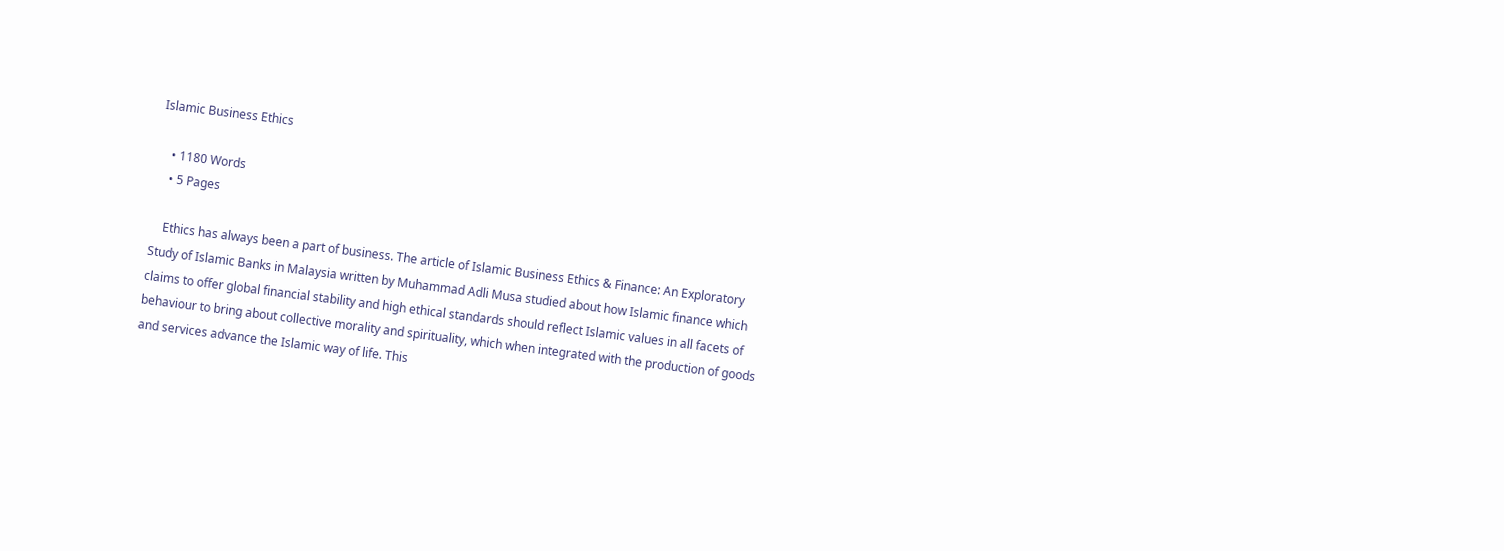Islamic Business Ethics

    • 1180 Words
    • 5 Pages

    Ethics has always been a part of business. The article of Islamic Business Ethics & Finance: An Exploratory Study of Islamic Banks in Malaysia written by Muhammad Adli Musa studied about how Islamic finance which claims to offer global financial stability and high ethical standards should reflect Islamic values in all facets of behaviour to bring about collective morality and spirituality, which when integrated with the production of goods and services advance the Islamic way of life. This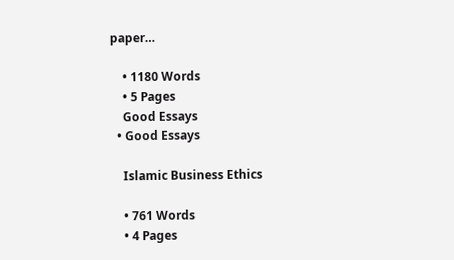paper…

    • 1180 Words
    • 5 Pages
    Good Essays
  • Good Essays

    Islamic Business Ethics

    • 761 Words
    • 4 Pages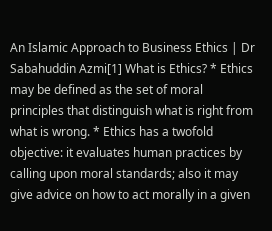An Islamic Approach to Business Ethics | Dr Sabahuddin Azmi[1] What is Ethics? * Ethics may be defined as the set of moral principles that distinguish what is right from what is wrong. * Ethics has a twofold objective: it evaluates human practices by calling upon moral standards; also it may give advice on how to act morally in a given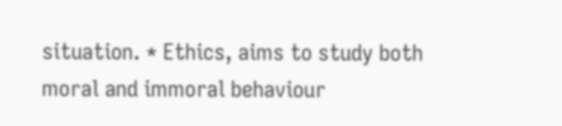situation. * Ethics, aims to study both moral and immoral behaviour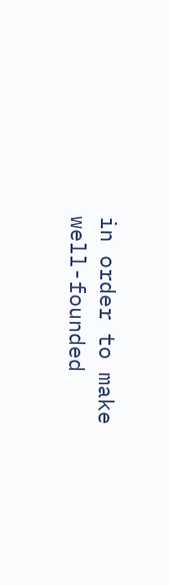in order to make well-founded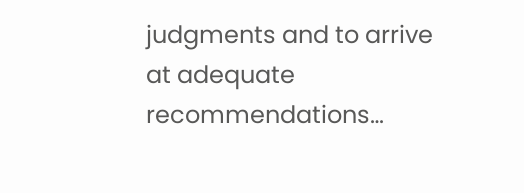judgments and to arrive at adequate recommendations…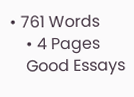• 761 Words
    • 4 Pages
    Good Essays